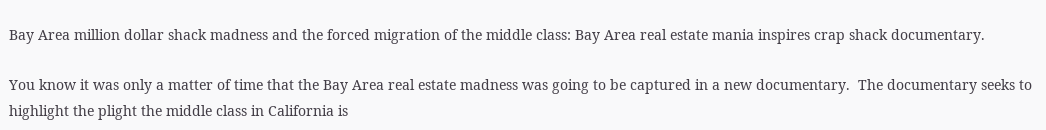Bay Area million dollar shack madness and the forced migration of the middle class: Bay Area real estate mania inspires crap shack documentary.

You know it was only a matter of time that the Bay Area real estate madness was going to be captured in a new documentary.  The documentary seeks to highlight the plight the middle class in California is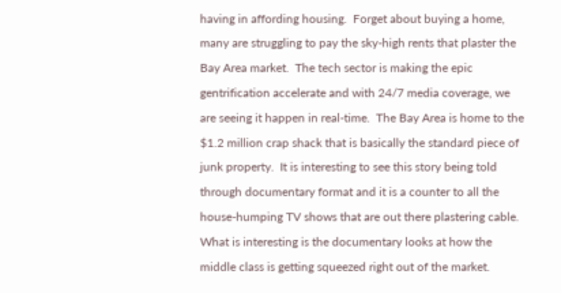having in affording housing.  Forget about buying a home, many are struggling to pay the sky-high rents that plaster the Bay Area market.  The tech sector is making the epic gentrification accelerate and with 24/7 media coverage, we are seeing it happen in real-time.  The Bay Area is home to the $1.2 million crap shack that is basically the standard piece of junk property.  It is interesting to see this story being told through documentary format and it is a counter to all the house-humping TV shows that are out there plastering cable.  What is interesting is the documentary looks at how the middle class is getting squeezed right out of the market.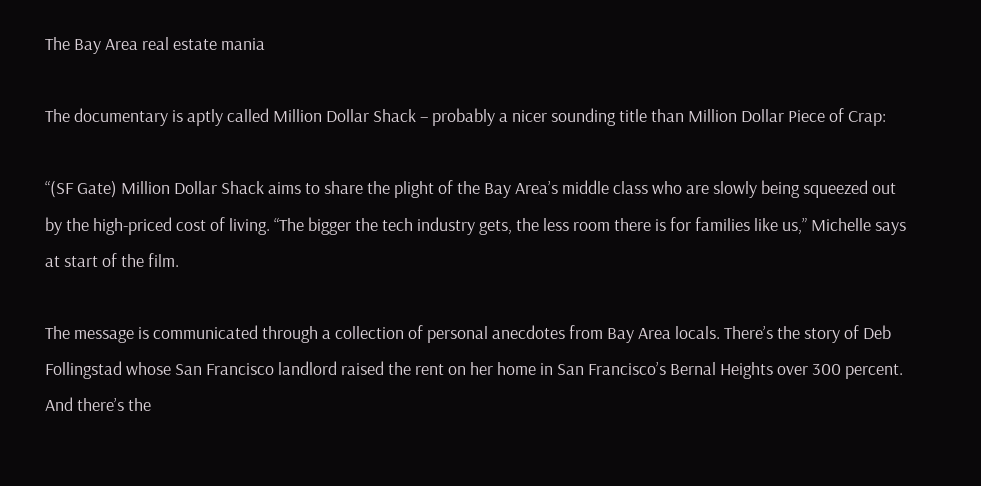The Bay Area real estate mania

The documentary is aptly called Million Dollar Shack – probably a nicer sounding title than Million Dollar Piece of Crap:

“(SF Gate) Million Dollar Shack aims to share the plight of the Bay Area’s middle class who are slowly being squeezed out by the high-priced cost of living. “The bigger the tech industry gets, the less room there is for families like us,” Michelle says at start of the film.

The message is communicated through a collection of personal anecdotes from Bay Area locals. There’s the story of Deb Follingstad whose San Francisco landlord raised the rent on her home in San Francisco’s Bernal Heights over 300 percent. And there’s the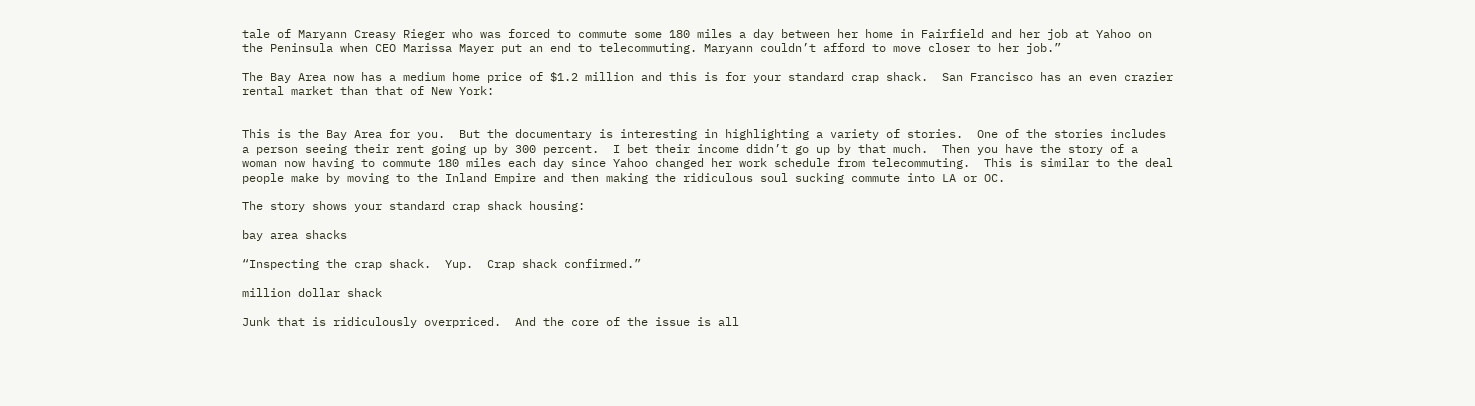tale of Maryann Creasy Rieger who was forced to commute some 180 miles a day between her home in Fairfield and her job at Yahoo on the Peninsula when CEO Marissa Mayer put an end to telecommuting. Maryann couldn’t afford to move closer to her job.”

The Bay Area now has a medium home price of $1.2 million and this is for your standard crap shack.  San Francisco has an even crazier rental market than that of New York:


This is the Bay Area for you.  But the documentary is interesting in highlighting a variety of stories.  One of the stories includes a person seeing their rent going up by 300 percent.  I bet their income didn’t go up by that much.  Then you have the story of a woman now having to commute 180 miles each day since Yahoo changed her work schedule from telecommuting.  This is similar to the deal people make by moving to the Inland Empire and then making the ridiculous soul sucking commute into LA or OC.

The story shows your standard crap shack housing:

bay area shacks

“Inspecting the crap shack.  Yup.  Crap shack confirmed.”

million dollar shack

Junk that is ridiculously overpriced.  And the core of the issue is all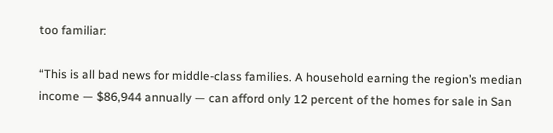too familiar:

“This is all bad news for middle-class families. A household earning the region’s median income — $86,944 annually — can afford only 12 percent of the homes for sale in San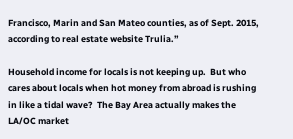Francisco, Marin and San Mateo counties, as of Sept. 2015, according to real estate website Trulia.”

Household income for locals is not keeping up.  But who cares about locals when hot money from abroad is rushing in like a tidal wave?  The Bay Area actually makes the LA/OC market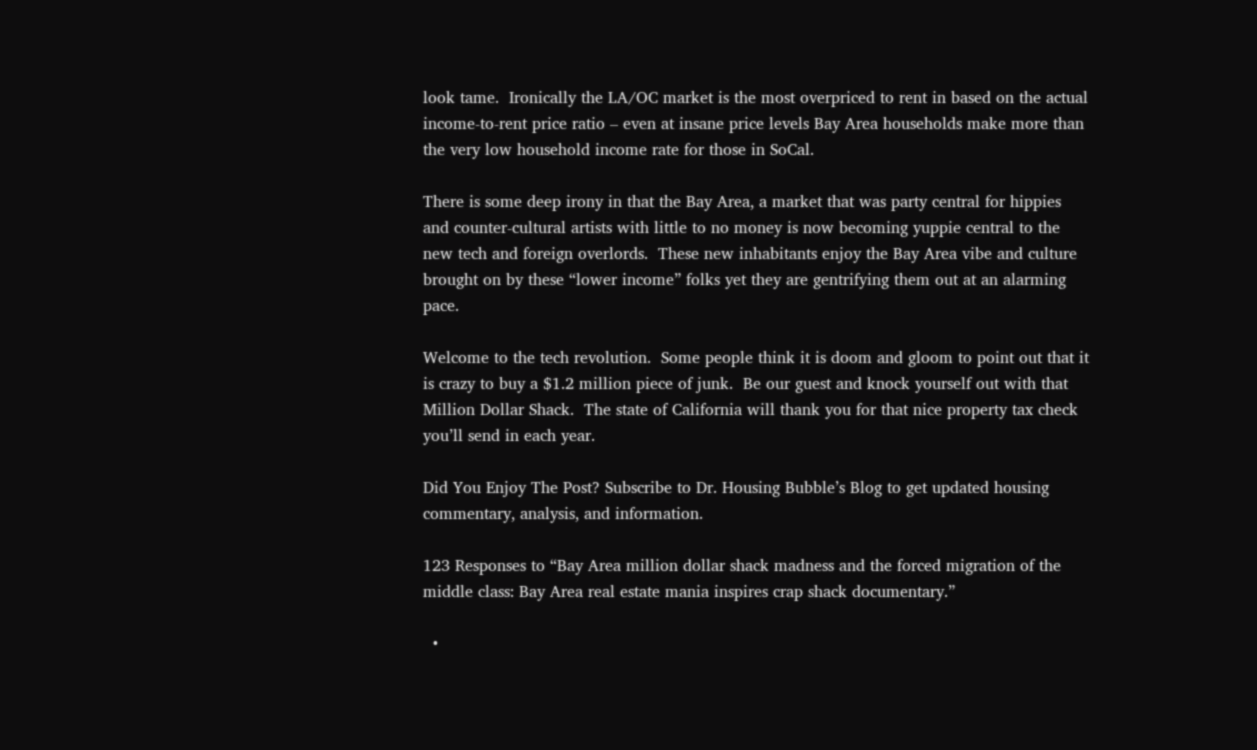look tame.  Ironically the LA/OC market is the most overpriced to rent in based on the actual income-to-rent price ratio – even at insane price levels Bay Area households make more than the very low household income rate for those in SoCal.

There is some deep irony in that the Bay Area, a market that was party central for hippies and counter-cultural artists with little to no money is now becoming yuppie central to the new tech and foreign overlords.  These new inhabitants enjoy the Bay Area vibe and culture brought on by these “lower income” folks yet they are gentrifying them out at an alarming pace.

Welcome to the tech revolution.  Some people think it is doom and gloom to point out that it is crazy to buy a $1.2 million piece of junk.  Be our guest and knock yourself out with that Million Dollar Shack.  The state of California will thank you for that nice property tax check you’ll send in each year.

Did You Enjoy The Post? Subscribe to Dr. Housing Bubble’s Blog to get updated housing commentary, analysis, and information.

123 Responses to “Bay Area million dollar shack madness and the forced migration of the middle class: Bay Area real estate mania inspires crap shack documentary.”

  •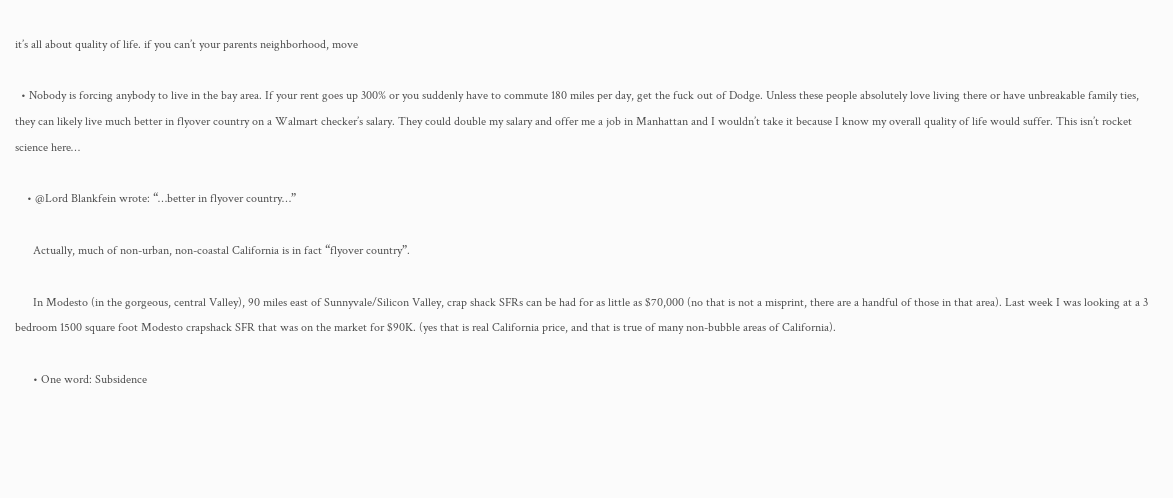it’s all about quality of life. if you can’t your parents neighborhood, move

  • Nobody is forcing anybody to live in the bay area. If your rent goes up 300% or you suddenly have to commute 180 miles per day, get the fuck out of Dodge. Unless these people absolutely love living there or have unbreakable family ties, they can likely live much better in flyover country on a Walmart checker’s salary. They could double my salary and offer me a job in Manhattan and I wouldn’t take it because I know my overall quality of life would suffer. This isn’t rocket science here…

    • @Lord Blankfein wrote: “…better in flyover country…”

      Actually, much of non-urban, non-coastal California is in fact “flyover country”.

      In Modesto (in the gorgeous, central Valley), 90 miles east of Sunnyvale/Silicon Valley, crap shack SFRs can be had for as little as $70,000 (no that is not a misprint, there are a handful of those in that area). Last week I was looking at a 3 bedroom 1500 square foot Modesto crapshack SFR that was on the market for $90K. (yes that is real California price, and that is true of many non-bubble areas of California).

      • One word: Subsidence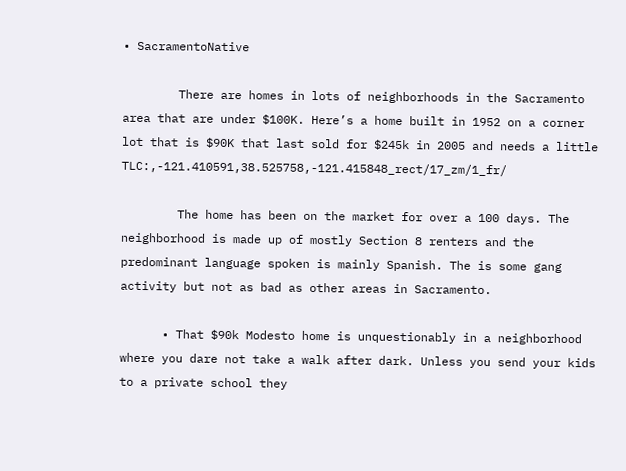• SacramentoNative

        There are homes in lots of neighborhoods in the Sacramento area that are under $100K. Here’s a home built in 1952 on a corner lot that is $90K that last sold for $245k in 2005 and needs a little TLC:,-121.410591,38.525758,-121.415848_rect/17_zm/1_fr/

        The home has been on the market for over a 100 days. The neighborhood is made up of mostly Section 8 renters and the predominant language spoken is mainly Spanish. The is some gang activity but not as bad as other areas in Sacramento.

      • That $90k Modesto home is unquestionably in a neighborhood where you dare not take a walk after dark. Unless you send your kids to a private school they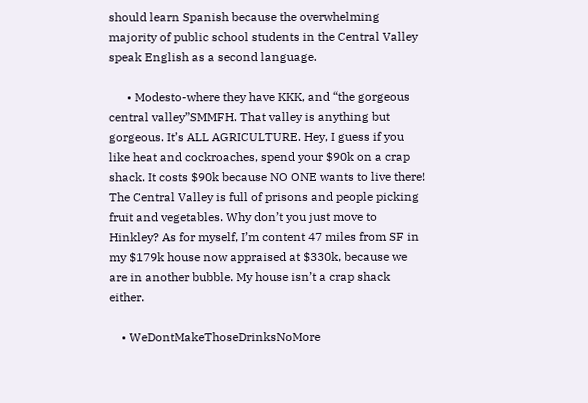should learn Spanish because the overwhelming majority of public school students in the Central Valley speak English as a second language.

      • Modesto-where they have KKK, and “the gorgeous central valley”SMMFH. That valley is anything but gorgeous. It’s ALL AGRICULTURE. Hey, I guess if you like heat and cockroaches, spend your $90k on a crap shack. It costs $90k because NO ONE wants to live there! The Central Valley is full of prisons and people picking fruit and vegetables. Why don’t you just move to Hinkley? As for myself, I’m content 47 miles from SF in my $179k house now appraised at $330k, because we are in another bubble. My house isn’t a crap shack either.

    • WeDontMakeThoseDrinksNoMore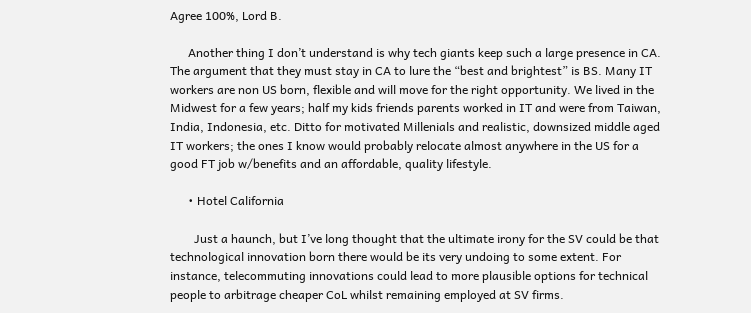Agree 100%, Lord B.

      Another thing I don’t understand is why tech giants keep such a large presence in CA. The argument that they must stay in CA to lure the “best and brightest” is BS. Many IT workers are non US born, flexible and will move for the right opportunity. We lived in the Midwest for a few years; half my kids friends parents worked in IT and were from Taiwan, India, Indonesia, etc. Ditto for motivated Millenials and realistic, downsized middle aged IT workers; the ones I know would probably relocate almost anywhere in the US for a good FT job w/benefits and an affordable, quality lifestyle.

      • Hotel California

        Just a haunch, but I’ve long thought that the ultimate irony for the SV could be that technological innovation born there would be its very undoing to some extent. For instance, telecommuting innovations could lead to more plausible options for technical people to arbitrage cheaper CoL whilst remaining employed at SV firms.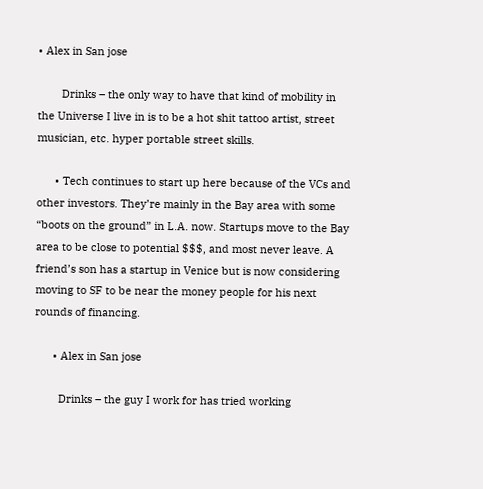• Alex in San jose

        Drinks – the only way to have that kind of mobility in the Universe I live in is to be a hot shit tattoo artist, street musician, etc. hyper portable street skills.

      • Tech continues to start up here because of the VCs and other investors. They’re mainly in the Bay area with some “boots on the ground” in L.A. now. Startups move to the Bay area to be close to potential $$$, and most never leave. A friend’s son has a startup in Venice but is now considering moving to SF to be near the money people for his next rounds of financing.

      • Alex in San jose

        Drinks – the guy I work for has tried working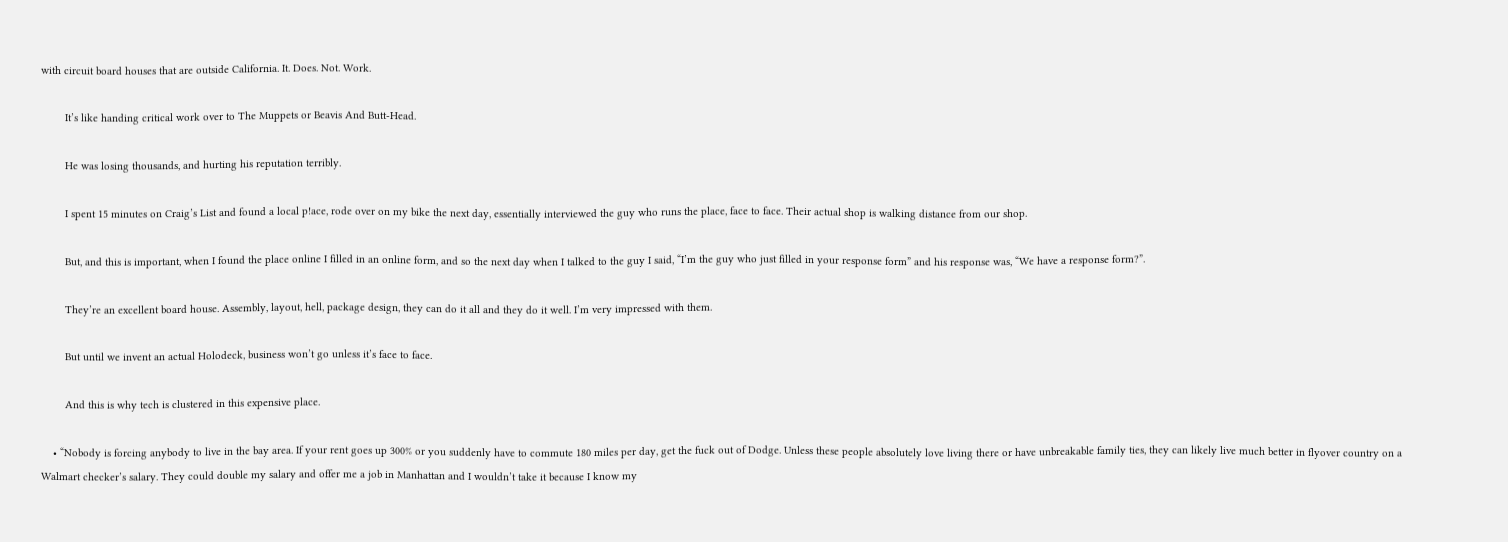with circuit board houses that are outside California. It. Does. Not. Work.

        It’s like handing critical work over to The Muppets or Beavis And Butt-Head.

        He was losing thousands, and hurting his reputation terribly.

        I spent 15 minutes on Craig’s List and found a local p!ace, rode over on my bike the next day, essentially interviewed the guy who runs the place, face to face. Their actual shop is walking distance from our shop.

        But, and this is important, when I found the place online I filled in an online form, and so the next day when I talked to the guy I said, “I’m the guy who just filled in your response form” and his response was, “We have a response form?”.

        They’re an excellent board house. Assembly, layout, hell, package design, they can do it all and they do it well. I’m very impressed with them.

        But until we invent an actual Holodeck, business won’t go unless it’s face to face.

        And this is why tech is clustered in this expensive place.

    • “Nobody is forcing anybody to live in the bay area. If your rent goes up 300% or you suddenly have to commute 180 miles per day, get the fuck out of Dodge. Unless these people absolutely love living there or have unbreakable family ties, they can likely live much better in flyover country on a Walmart checker’s salary. They could double my salary and offer me a job in Manhattan and I wouldn’t take it because I know my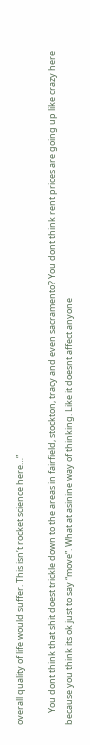overall quality of life would suffer. This isn’t rocket science here…”

      You dont think that shit doest trickle down to the areas in fairfield, stockton, tracy and even sacramento? You dont think rent prices are going up like crazy here because you think its ok just to say “move”. What at asinine way of thinking. Like it doesnt affect anyone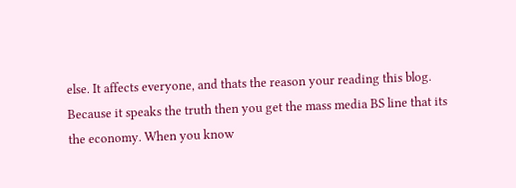else. It affects everyone, and thats the reason your reading this blog. Because it speaks the truth then you get the mass media BS line that its the economy. When you know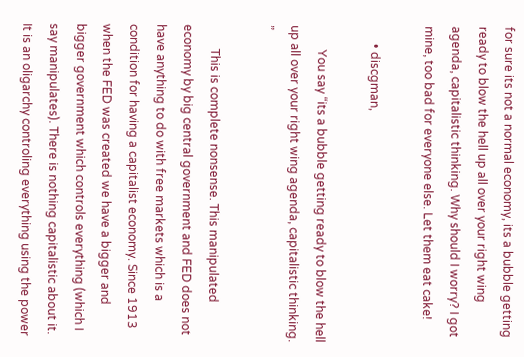for sure its not a normal economy, its a bubble getting ready to blow the hell up all over your right wing agenda, capitalistic thinking. Why should I worry? I got mine, too bad for everyone else. Let them eat cake!

      • discgman,

        You say “its a bubble getting ready to blow the hell up all over your right wing agenda, capitalistic thinking. ”

        This is complete nonsense. This manipulated economy by big central government and FED does not have anything to do with free markets which is a condition for having a capitalist economy. Since 1913 when the FED was created we have a bigger and bigger government which controls everything (which I say manipulates). There is nothing capitalistic about it. It is an oligarchy controling everything using the power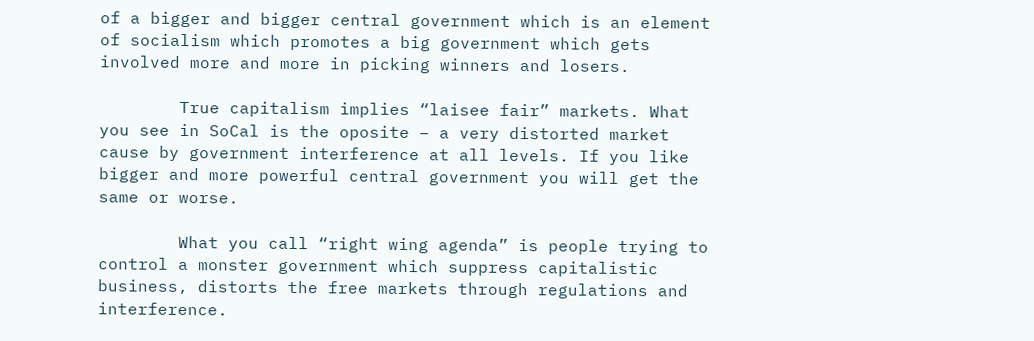of a bigger and bigger central government which is an element of socialism which promotes a big government which gets involved more and more in picking winners and losers.

        True capitalism implies “laisee fair” markets. What you see in SoCal is the oposite – a very distorted market cause by government interference at all levels. If you like bigger and more powerful central government you will get the same or worse.

        What you call “right wing agenda” is people trying to control a monster government which suppress capitalistic business, distorts the free markets through regulations and interference.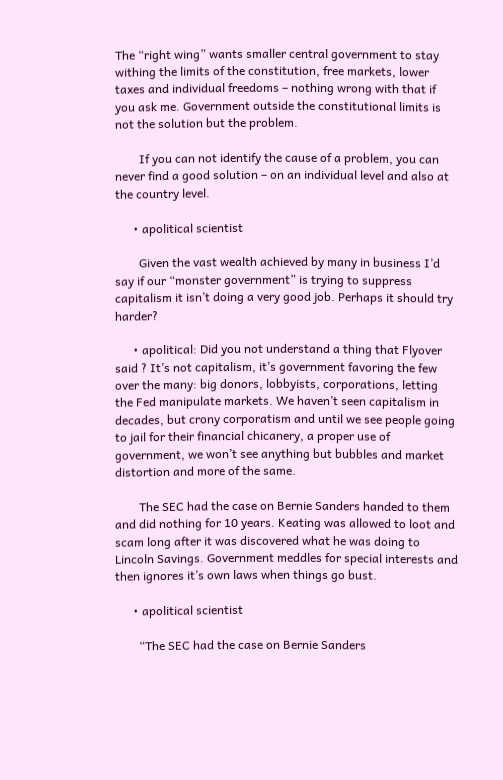The “right wing” wants smaller central government to stay withing the limits of the constitution, free markets, lower taxes and individual freedoms – nothing wrong with that if you ask me. Government outside the constitutional limits is not the solution but the problem.

        If you can not identify the cause of a problem, you can never find a good solution – on an individual level and also at the country level.

      • apolitical scientist

        Given the vast wealth achieved by many in business I’d say if our “monster government” is trying to suppress capitalism it isn’t doing a very good job. Perhaps it should try harder?

      • apolitical: Did you not understand a thing that Flyover said ? It’s not capitalism, it’s government favoring the few over the many: big donors, lobbyists, corporations, letting the Fed manipulate markets. We haven’t seen capitalism in decades, but crony corporatism and until we see people going to jail for their financial chicanery, a proper use of government, we won’t see anything but bubbles and market distortion and more of the same.

        The SEC had the case on Bernie Sanders handed to them and did nothing for 10 years. Keating was allowed to loot and scam long after it was discovered what he was doing to Lincoln Savings. Government meddles for special interests and then ignores it’s own laws when things go bust.

      • apolitical scientist

        “The SEC had the case on Bernie Sanders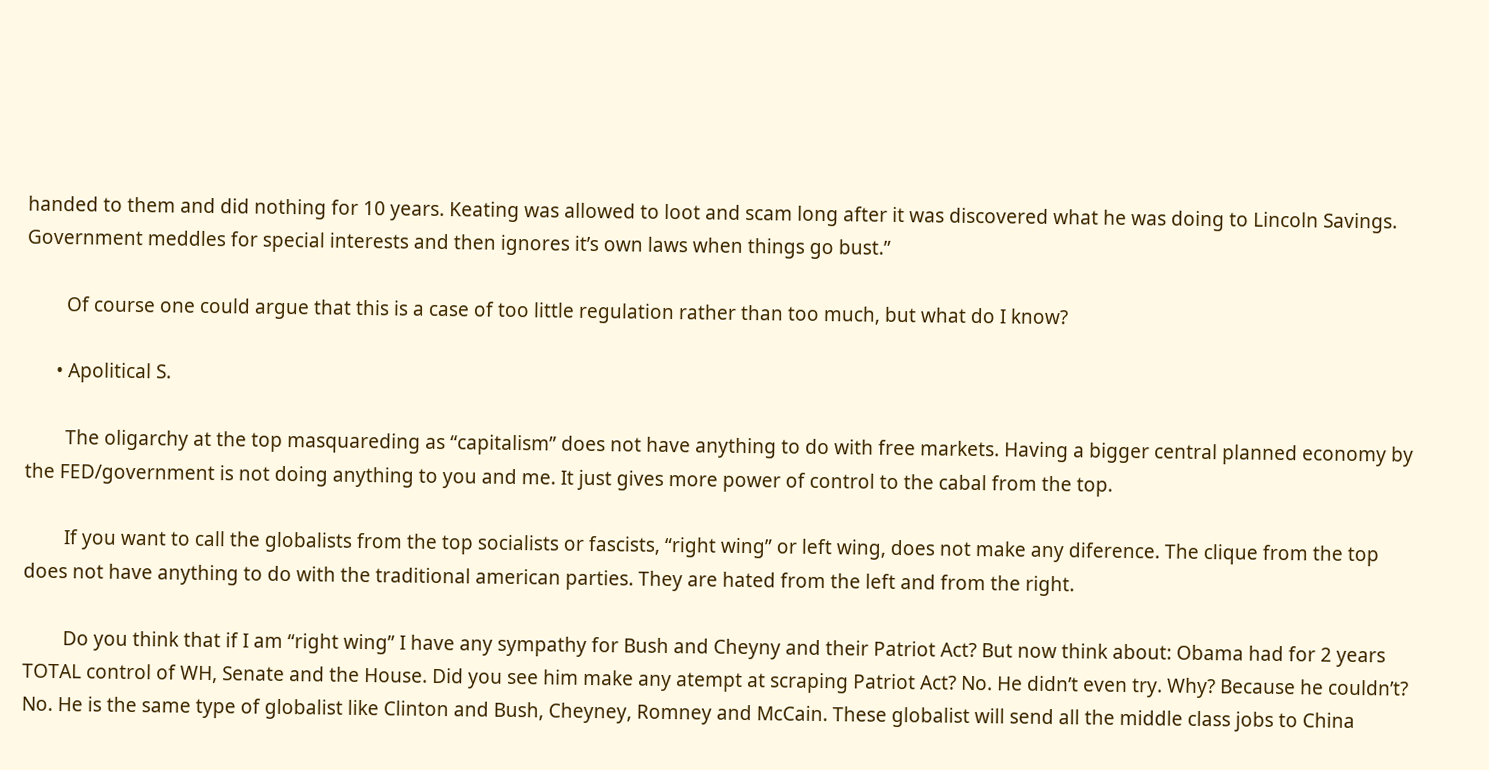handed to them and did nothing for 10 years. Keating was allowed to loot and scam long after it was discovered what he was doing to Lincoln Savings. Government meddles for special interests and then ignores it’s own laws when things go bust.”

        Of course one could argue that this is a case of too little regulation rather than too much, but what do I know?

      • Apolitical S.

        The oligarchy at the top masquareding as “capitalism” does not have anything to do with free markets. Having a bigger central planned economy by the FED/government is not doing anything to you and me. It just gives more power of control to the cabal from the top.

        If you want to call the globalists from the top socialists or fascists, “right wing” or left wing, does not make any diference. The clique from the top does not have anything to do with the traditional american parties. They are hated from the left and from the right.

        Do you think that if I am “right wing” I have any sympathy for Bush and Cheyny and their Patriot Act? But now think about: Obama had for 2 years TOTAL control of WH, Senate and the House. Did you see him make any atempt at scraping Patriot Act? No. He didn’t even try. Why? Because he couldn’t? No. He is the same type of globalist like Clinton and Bush, Cheyney, Romney and McCain. These globalist will send all the middle class jobs to China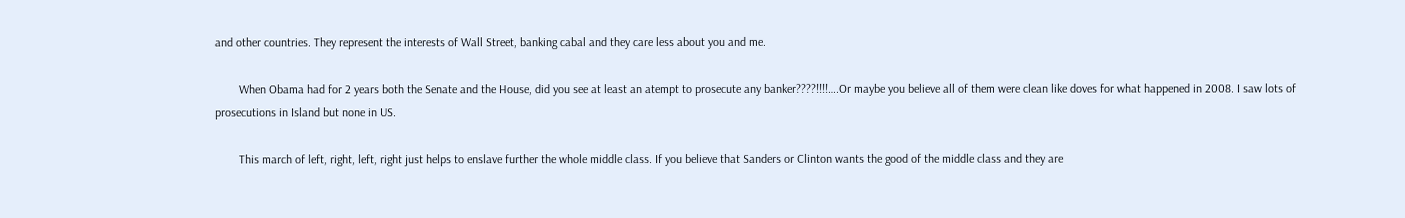and other countries. They represent the interests of Wall Street, banking cabal and they care less about you and me.

        When Obama had for 2 years both the Senate and the House, did you see at least an atempt to prosecute any banker????!!!!….Or maybe you believe all of them were clean like doves for what happened in 2008. I saw lots of prosecutions in Island but none in US.

        This march of left, right, left, right just helps to enslave further the whole middle class. If you believe that Sanders or Clinton wants the good of the middle class and they are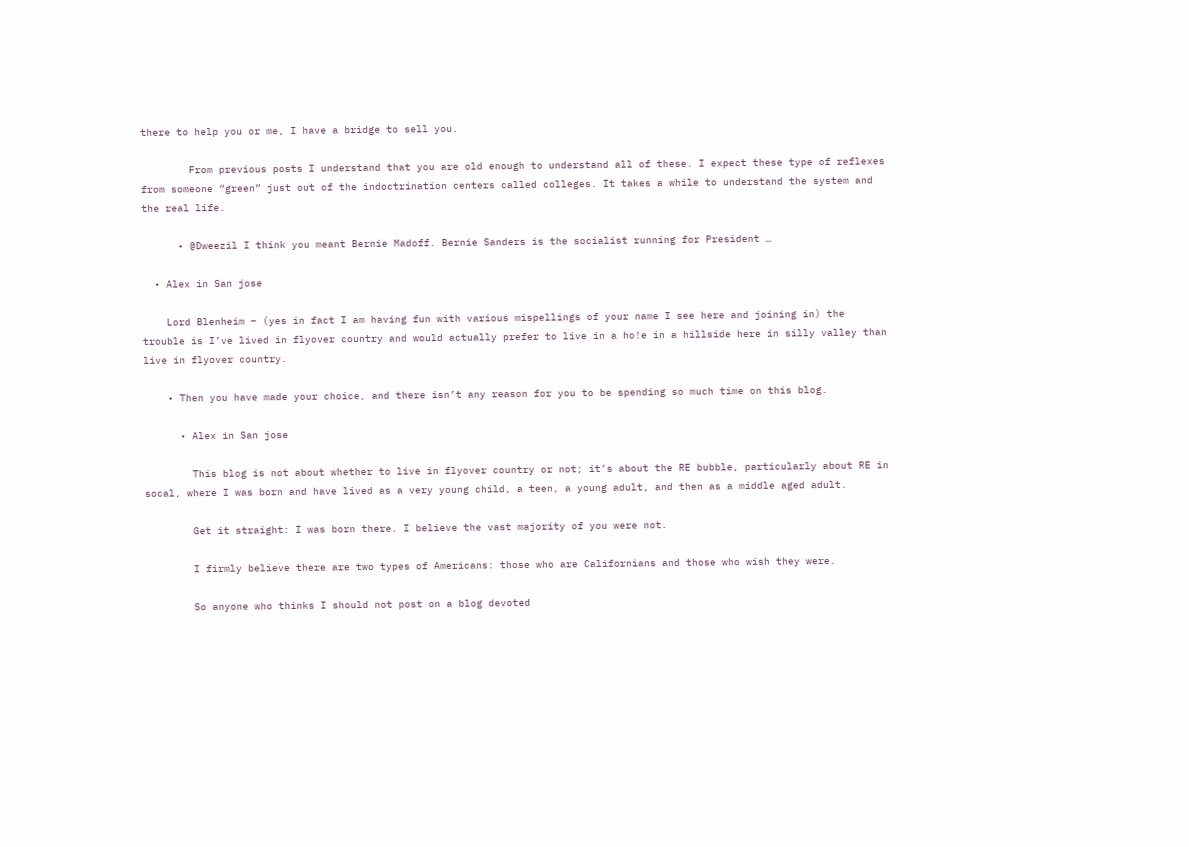there to help you or me, I have a bridge to sell you.

        From previous posts I understand that you are old enough to understand all of these. I expect these type of reflexes from someone “green” just out of the indoctrination centers called colleges. It takes a while to understand the system and the real life.

      • @Dweezil I think you meant Bernie Madoff. Bernie Sanders is the socialist running for President …

  • Alex in San jose

    Lord Blenheim – (yes in fact I am having fun with various mispellings of your name I see here and joining in) the trouble is I’ve lived in flyover country and would actually prefer to live in a ho!e in a hillside here in silly valley than live in flyover country.

    • Then you have made your choice, and there isn’t any reason for you to be spending so much time on this blog.

      • Alex in San jose

        This blog is not about whether to live in flyover country or not; it’s about the RE bubble, particularly about RE in socal, where I was born and have lived as a very young child, a teen, a young adult, and then as a middle aged adult.

        Get it straight: I was born there. I believe the vast majority of you were not.

        I firmly believe there are two types of Americans: those who are Californians and those who wish they were.

        So anyone who thinks I should not post on a blog devoted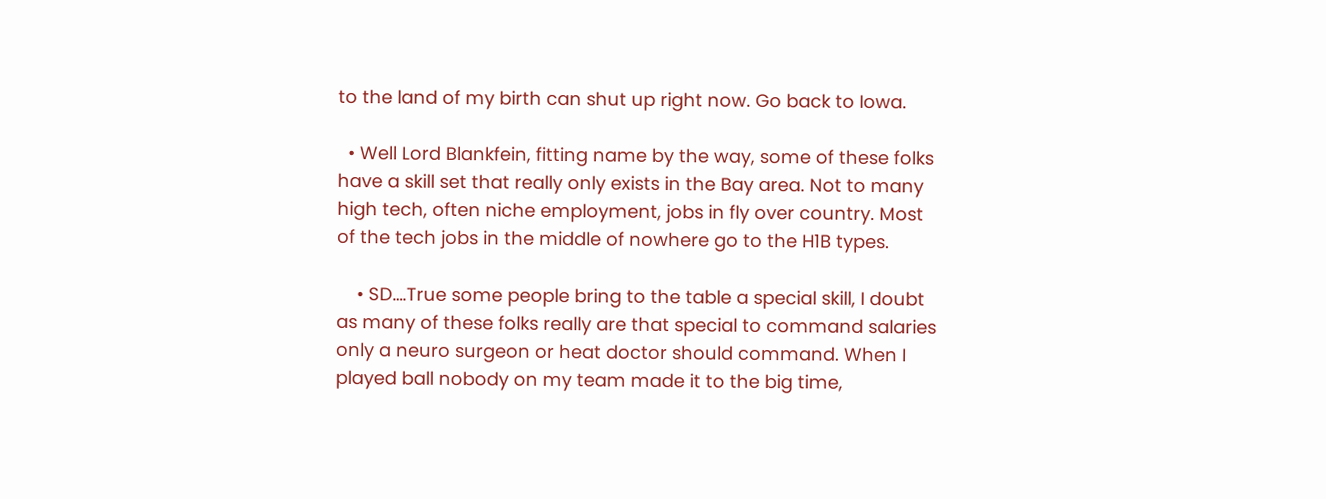to the land of my birth can shut up right now. Go back to Iowa.

  • Well Lord Blankfein, fitting name by the way, some of these folks have a skill set that really only exists in the Bay area. Not to many high tech, often niche employment, jobs in fly over country. Most of the tech jobs in the middle of nowhere go to the H1B types.

    • SD….True some people bring to the table a special skill, I doubt as many of these folks really are that special to command salaries only a neuro surgeon or heat doctor should command. When I played ball nobody on my team made it to the big time,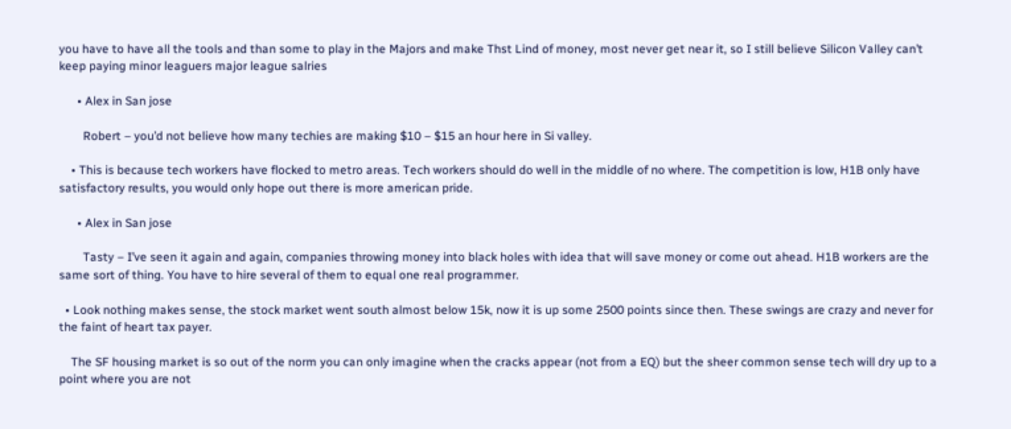you have to have all the tools and than some to play in the Majors and make Thst Lind of money, most never get near it, so I still believe Silicon Valley can’t keep paying minor leaguers major league salries

      • Alex in San jose

        Robert – you’d not believe how many techies are making $10 – $15 an hour here in Si valley.

    • This is because tech workers have flocked to metro areas. Tech workers should do well in the middle of no where. The competition is low, H1B only have satisfactory results, you would only hope out there is more american pride.

      • Alex in San jose

        Tasty – I’ve seen it again and again, companies throwing money into black holes with idea that will save money or come out ahead. H1B workers are the same sort of thing. You have to hire several of them to equal one real programmer.

  • Look nothing makes sense, the stock market went south almost below 15k, now it is up some 2500 points since then. These swings are crazy and never for the faint of heart tax payer.

    The SF housing market is so out of the norm you can only imagine when the cracks appear (not from a EQ) but the sheer common sense tech will dry up to a point where you are not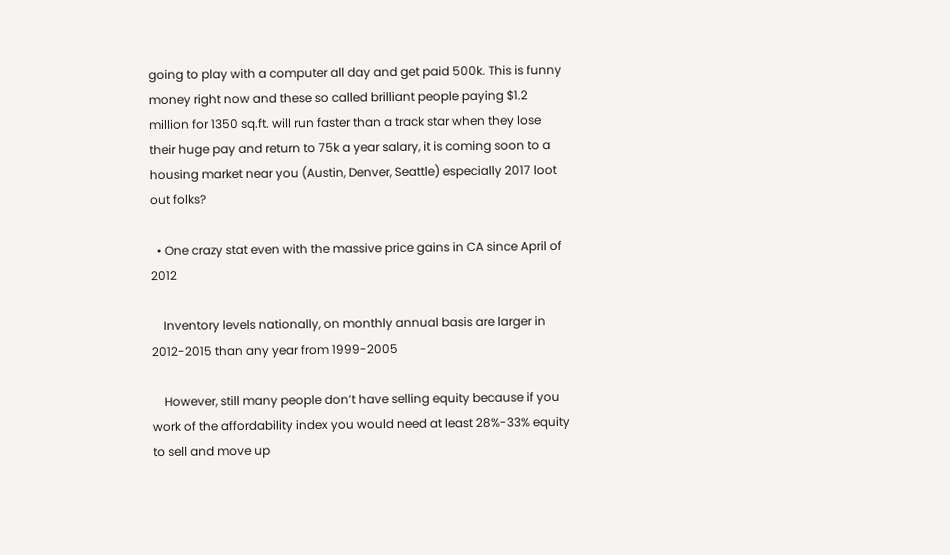going to play with a computer all day and get paid 500k. This is funny money right now and these so called brilliant people paying $1.2 million for 1350 sq.ft. will run faster than a track star when they lose their huge pay and return to 75k a year salary, it is coming soon to a housing market near you (Austin, Denver, Seattle) especially 2017 loot out folks?

  • One crazy stat even with the massive price gains in CA since April of 2012

    Inventory levels nationally, on monthly annual basis are larger in 2012-2015 than any year from 1999-2005

    However, still many people don’t have selling equity because if you work of the affordability index you would need at least 28%-33% equity to sell and move up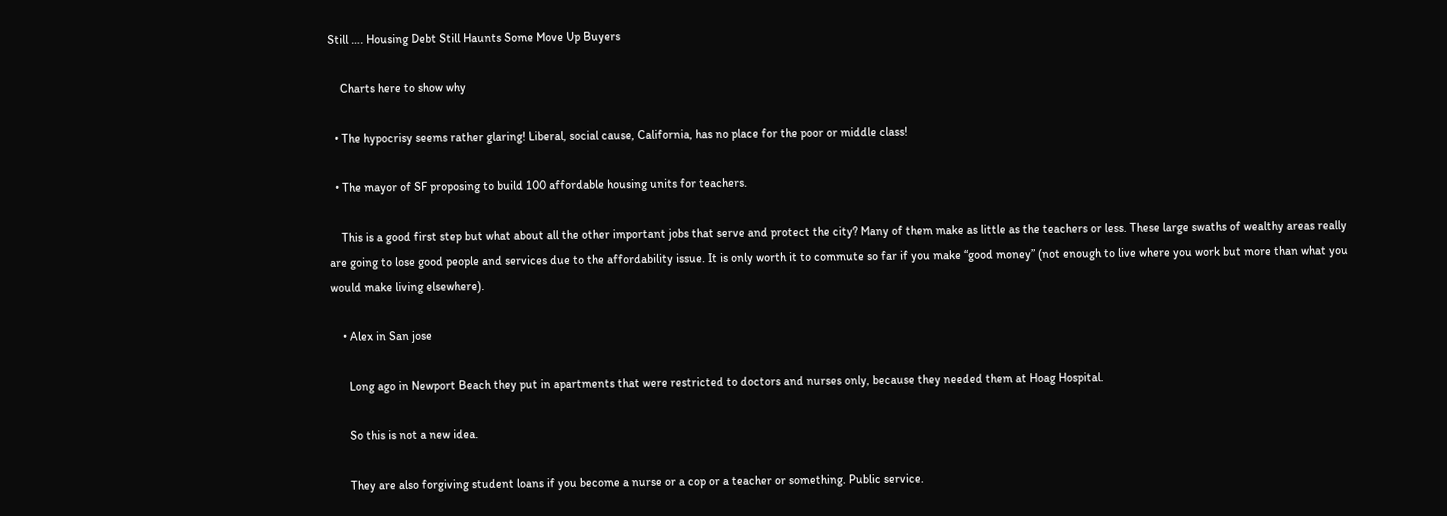Still …. Housing Debt Still Haunts Some Move Up Buyers

    Charts here to show why

  • The hypocrisy seems rather glaring! Liberal, social cause, California, has no place for the poor or middle class!

  • The mayor of SF proposing to build 100 affordable housing units for teachers.

    This is a good first step but what about all the other important jobs that serve and protect the city? Many of them make as little as the teachers or less. These large swaths of wealthy areas really are going to lose good people and services due to the affordability issue. It is only worth it to commute so far if you make “good money” (not enough to live where you work but more than what you would make living elsewhere).

    • Alex in San jose

      Long ago in Newport Beach they put in apartments that were restricted to doctors and nurses only, because they needed them at Hoag Hospital.

      So this is not a new idea.

      They are also forgiving student loans if you become a nurse or a cop or a teacher or something. Public service.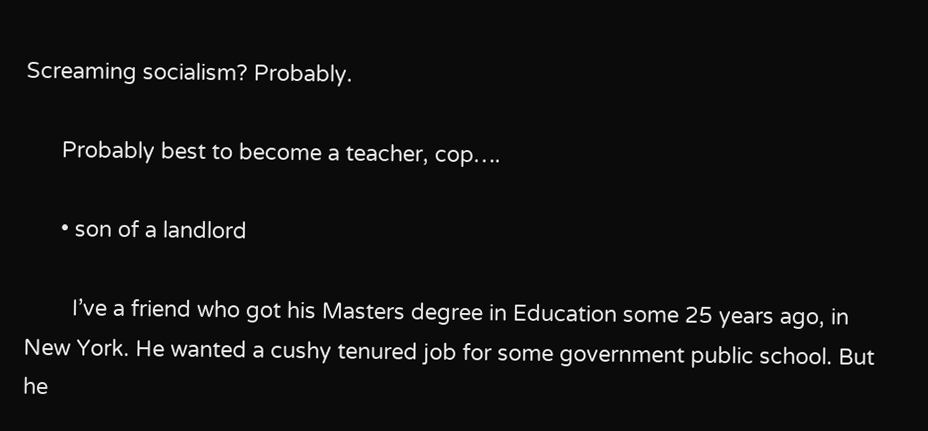Screaming socialism? Probably.

      Probably best to become a teacher, cop….

      • son of a landlord

        I’ve a friend who got his Masters degree in Education some 25 years ago, in New York. He wanted a cushy tenured job for some government public school. But he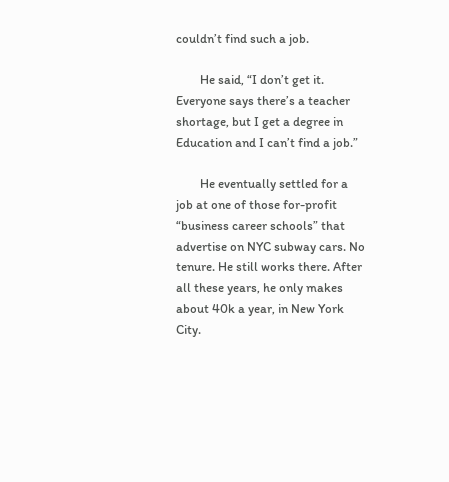couldn’t find such a job.

        He said, “I don’t get it. Everyone says there’s a teacher shortage, but I get a degree in Education and I can’t find a job.”

        He eventually settled for a job at one of those for-profit “business career schools” that advertise on NYC subway cars. No tenure. He still works there. After all these years, he only makes about 40k a year, in New York City.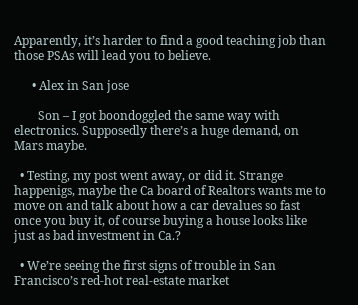Apparently, it’s harder to find a good teaching job than those PSAs will lead you to believe.

      • Alex in San jose

        Son – I got boondoggled the same way with electronics. Supposedly there’s a huge demand, on Mars maybe.

  • Testing, my post went away, or did it. Strange happenigs, maybe the Ca board of Realtors wants me to move on and talk about how a car devalues so fast once you buy it, of course buying a house looks like just as bad investment in Ca.?

  • We’re seeing the first signs of trouble in San Francisco’s red-hot real-estate market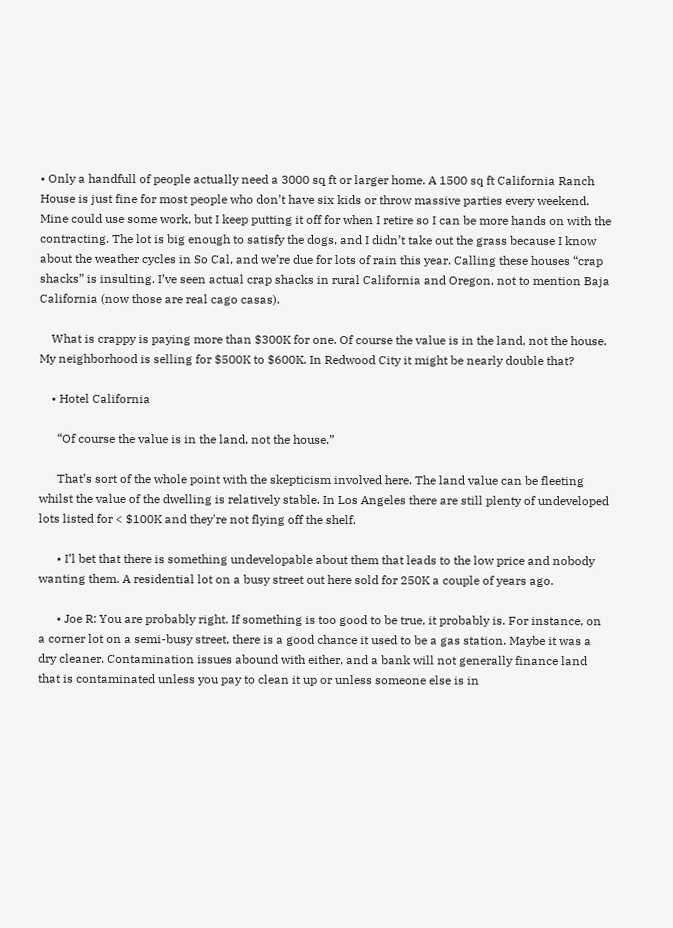• Only a handfull of people actually need a 3000 sq ft or larger home. A 1500 sq ft California Ranch House is just fine for most people who don’t have six kids or throw massive parties every weekend. Mine could use some work, but I keep putting it off for when I retire so I can be more hands on with the contracting. The lot is big enough to satisfy the dogs, and I didn’t take out the grass because I know about the weather cycles in So Cal, and we’re due for lots of rain this year. Calling these houses “crap shacks” is insulting. I’ve seen actual crap shacks in rural California and Oregon, not to mention Baja California (now those are real cago casas).

    What is crappy is paying more than $300K for one. Of course the value is in the land, not the house. My neighborhood is selling for $500K to $600K. In Redwood City it might be nearly double that?

    • Hotel California

      “Of course the value is in the land, not the house.”

      That’s sort of the whole point with the skepticism involved here. The land value can be fleeting whilst the value of the dwelling is relatively stable. In Los Angeles there are still plenty of undeveloped lots listed for < $100K and they're not flying off the shelf.

      • I’l bet that there is something undevelopable about them that leads to the low price and nobody wanting them. A residential lot on a busy street out here sold for 250K a couple of years ago.

      • Joe R: You are probably right. If something is too good to be true, it probably is. For instance, on a corner lot on a semi-busy street, there is a good chance it used to be a gas station. Maybe it was a dry cleaner. Contamination issues abound with either, and a bank will not generally finance land that is contaminated unless you pay to clean it up or unless someone else is in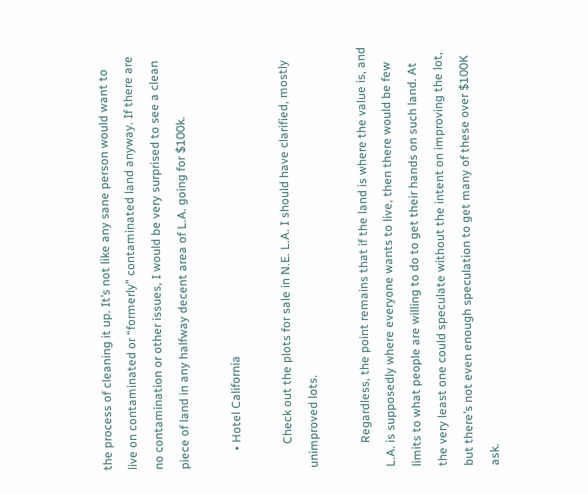the process of cleaning it up. It’s not like any sane person would want to live on contaminated or “formerly” contaminated land anyway. If there are no contamination or other issues, I would be very surprised to see a clean piece of land in any halfway decent area of L.A. going for $100k.

      • Hotel California

        Check out the plots for sale in N.E. L.A. I should have clarified, mostly unimproved lots.

        Regardless, the point remains that if the land is where the value is, and L.A. is supposedly where everyone wants to live, then there would be few limits to what people are willing to do to get their hands on such land. At the very least one could speculate without the intent on improving the lot, but there’s not even enough speculation to get many of these over $100K ask.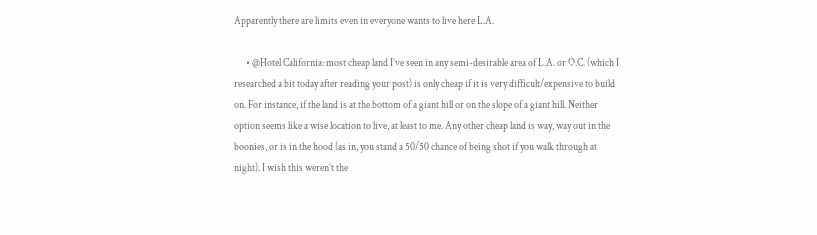Apparently there are limits even in everyone wants to live here L.A.

      • @Hotel California: most cheap land I’ve seen in any semi-desirable area of L.A. or O.C. (which I researched a bit today after reading your post) is only cheap if it is very difficult/expensive to build on. For instance, if the land is at the bottom of a giant hill or on the slope of a giant hill. Neither option seems like a wise location to live, at least to me. Any other cheap land is way, way out in the boonies, or is in the hood (as in, you stand a 50/50 chance of being shot if you walk through at night). I wish this weren’t the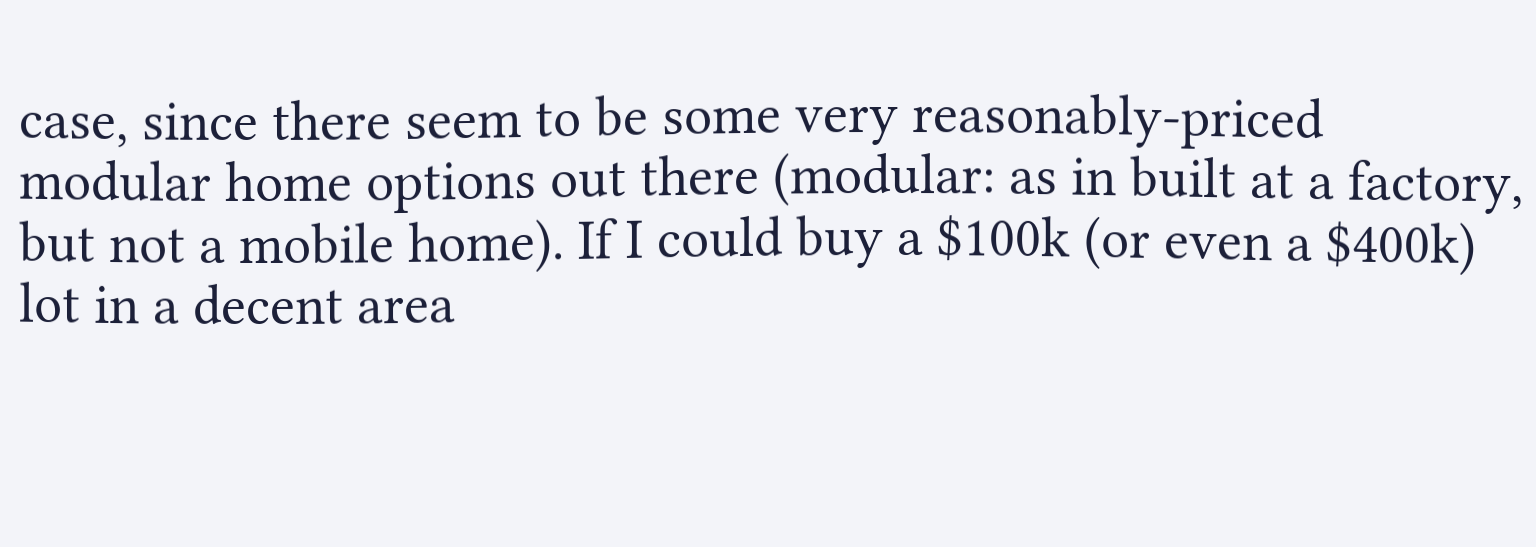case, since there seem to be some very reasonably-priced modular home options out there (modular: as in built at a factory, but not a mobile home). If I could buy a $100k (or even a $400k) lot in a decent area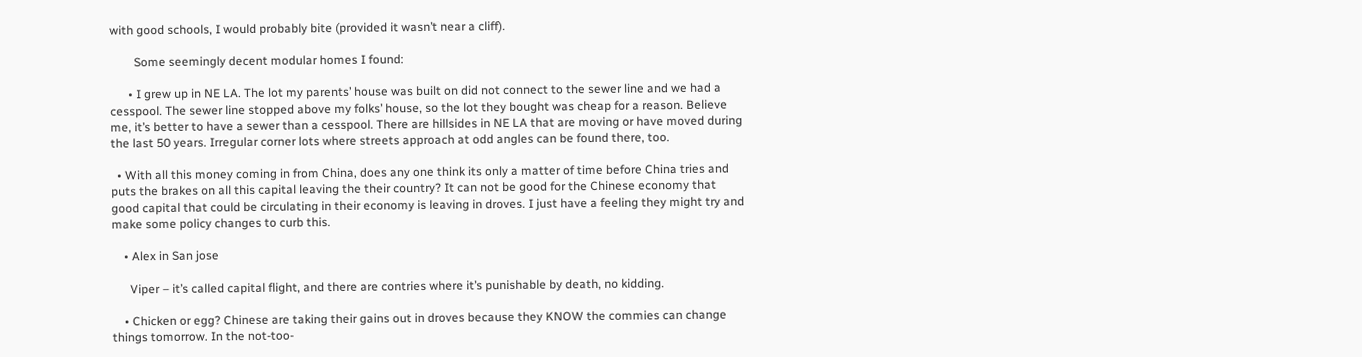with good schools, I would probably bite (provided it wasn’t near a cliff).

        Some seemingly decent modular homes I found:

      • I grew up in NE LA. The lot my parents’ house was built on did not connect to the sewer line and we had a cesspool. The sewer line stopped above my folks’ house, so the lot they bought was cheap for a reason. Believe me, it’s better to have a sewer than a cesspool. There are hillsides in NE LA that are moving or have moved during the last 50 years. Irregular corner lots where streets approach at odd angles can be found there, too.

  • With all this money coming in from China, does any one think its only a matter of time before China tries and puts the brakes on all this capital leaving the their country? It can not be good for the Chinese economy that good capital that could be circulating in their economy is leaving in droves. I just have a feeling they might try and make some policy changes to curb this.

    • Alex in San jose

      Viper – it’s called capital flight, and there are contries where it’s punishable by death, no kidding.

    • Chicken or egg? Chinese are taking their gains out in droves because they KNOW the commies can change things tomorrow. In the not-too-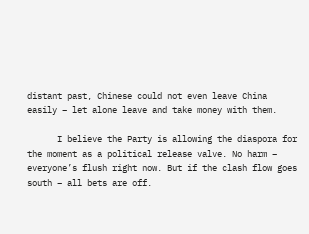distant past, Chinese could not even leave China easily – let alone leave and take money with them.

      I believe the Party is allowing the diaspora for the moment as a political release valve. No harm – everyone’s flush right now. But if the clash flow goes south – all bets are off.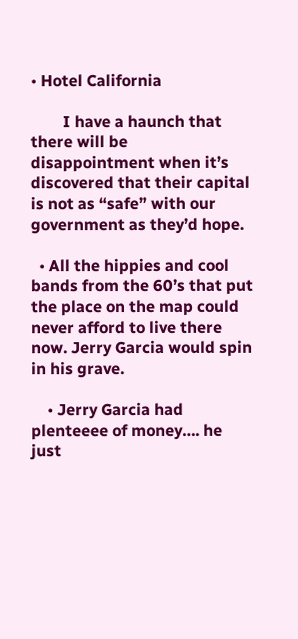• Hotel California

        I have a haunch that there will be disappointment when it’s discovered that their capital is not as “safe” with our government as they’d hope.

  • All the hippies and cool bands from the 60’s that put the place on the map could never afford to live there now. Jerry Garcia would spin in his grave.

    • Jerry Garcia had plenteeee of money…. he just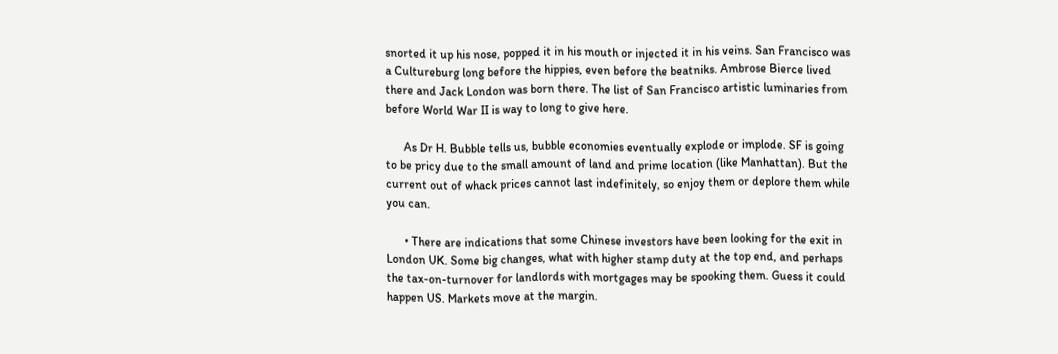snorted it up his nose, popped it in his mouth or injected it in his veins. San Francisco was a Cultureburg long before the hippies, even before the beatniks. Ambrose Bierce lived there and Jack London was born there. The list of San Francisco artistic luminaries from before World War II is way to long to give here.

      As Dr H. Bubble tells us, bubble economies eventually explode or implode. SF is going to be pricy due to the small amount of land and prime location (like Manhattan). But the current out of whack prices cannot last indefinitely, so enjoy them or deplore them while you can.

      • There are indications that some Chinese investors have been looking for the exit in London UK. Some big changes, what with higher stamp duty at the top end, and perhaps the tax-on-turnover for landlords with mortgages may be spooking them. Guess it could happen US. Markets move at the margin.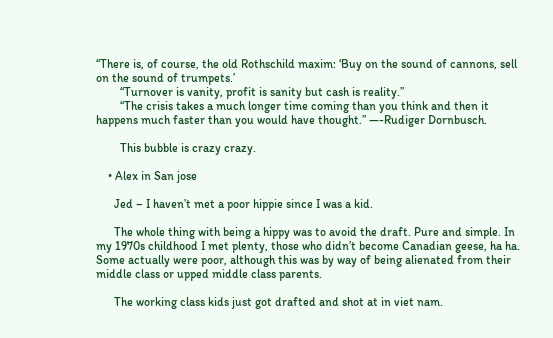“There is, of course, the old Rothschild maxim: ‘Buy on the sound of cannons, sell on the sound of trumpets.’
        “Turnover is vanity, profit is sanity but cash is reality.”
        “The crisis takes a much longer time coming than you think and then it happens much faster than you would have thought.” —-Rudiger Dornbusch.

        This bubble is crazy crazy.

    • Alex in San jose

      Jed – I haven’t met a poor hippie since I was a kid.

      The whole thing with being a hippy was to avoid the draft. Pure and simple. In my 1970s childhood I met plenty, those who didn’t become Canadian geese, ha ha. Some actually were poor, although this was by way of being alienated from their middle class or upped middle class parents.

      The working class kids just got drafted and shot at in viet nam.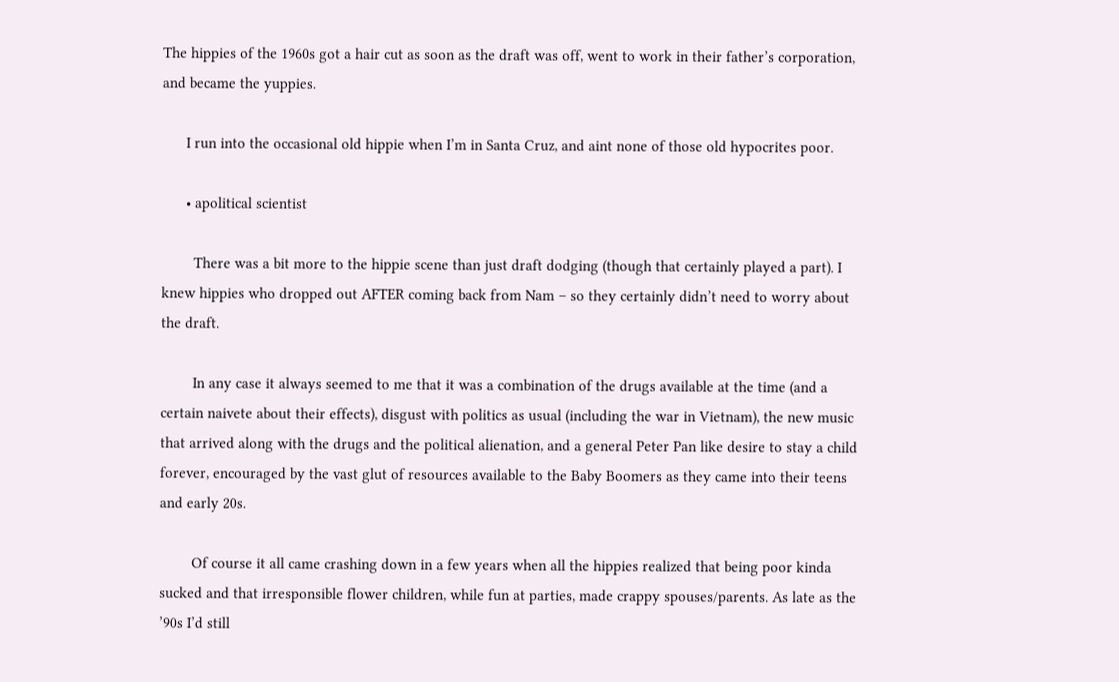The hippies of the 1960s got a hair cut as soon as the draft was off, went to work in their father’s corporation, and became the yuppies.

      I run into the occasional old hippie when I’m in Santa Cruz, and aint none of those old hypocrites poor.

      • apolitical scientist

        There was a bit more to the hippie scene than just draft dodging (though that certainly played a part). I knew hippies who dropped out AFTER coming back from Nam – so they certainly didn’t need to worry about the draft.

        In any case it always seemed to me that it was a combination of the drugs available at the time (and a certain naivete about their effects), disgust with politics as usual (including the war in Vietnam), the new music that arrived along with the drugs and the political alienation, and a general Peter Pan like desire to stay a child forever, encouraged by the vast glut of resources available to the Baby Boomers as they came into their teens and early 20s.

        Of course it all came crashing down in a few years when all the hippies realized that being poor kinda sucked and that irresponsible flower children, while fun at parties, made crappy spouses/parents. As late as the ’90s I’d still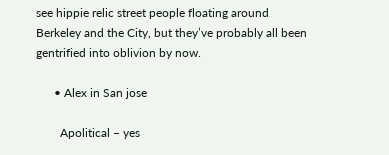see hippie relic street people floating around Berkeley and the City, but they’ve probably all been gentrified into oblivion by now.

      • Alex in San jose

        Apolitical – yes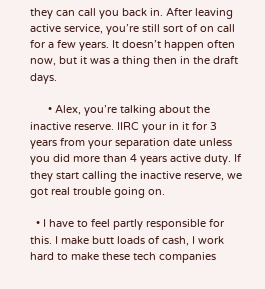they can call you back in. After leaving active service, you’re still sort of on call for a few years. It doesn’t happen often now, but it was a thing then in the draft days.

      • Alex, you’re talking about the inactive reserve. IIRC your in it for 3 years from your separation date unless you did more than 4 years active duty. If they start calling the inactive reserve, we got real trouble going on.

  • I have to feel partly responsible for this. I make butt loads of cash, I work hard to make these tech companies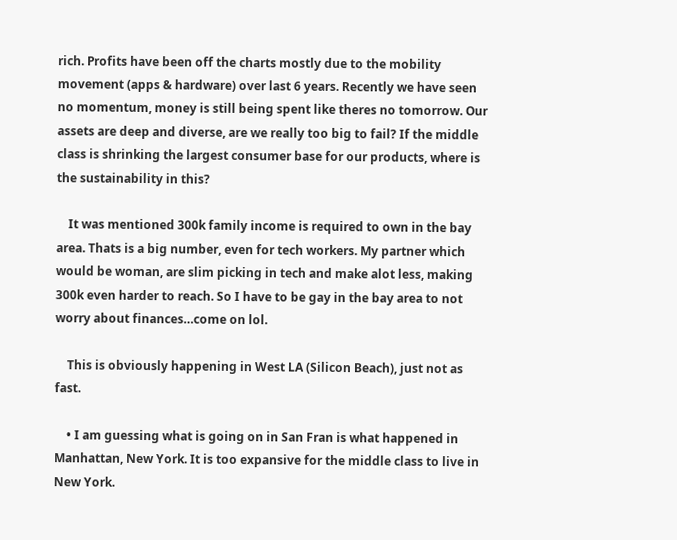rich. Profits have been off the charts mostly due to the mobility movement (apps & hardware) over last 6 years. Recently we have seen no momentum, money is still being spent like theres no tomorrow. Our assets are deep and diverse, are we really too big to fail? If the middle class is shrinking the largest consumer base for our products, where is the sustainability in this?

    It was mentioned 300k family income is required to own in the bay area. Thats is a big number, even for tech workers. My partner which would be woman, are slim picking in tech and make alot less, making 300k even harder to reach. So I have to be gay in the bay area to not worry about finances…come on lol.

    This is obviously happening in West LA (Silicon Beach), just not as fast.

    • I am guessing what is going on in San Fran is what happened in Manhattan, New York. It is too expansive for the middle class to live in New York.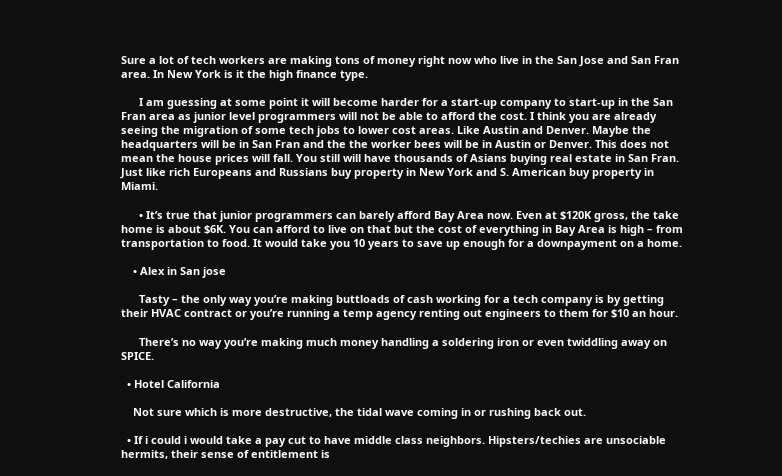Sure a lot of tech workers are making tons of money right now who live in the San Jose and San Fran area. In New York is it the high finance type.

      I am guessing at some point it will become harder for a start-up company to start-up in the San Fran area as junior level programmers will not be able to afford the cost. I think you are already seeing the migration of some tech jobs to lower cost areas. Like Austin and Denver. Maybe the headquarters will be in San Fran and the the worker bees will be in Austin or Denver. This does not mean the house prices will fall. You still will have thousands of Asians buying real estate in San Fran. Just like rich Europeans and Russians buy property in New York and S. American buy property in Miami.

      • It’s true that junior programmers can barely afford Bay Area now. Even at $120K gross, the take home is about $6K. You can afford to live on that but the cost of everything in Bay Area is high – from transportation to food. It would take you 10 years to save up enough for a downpayment on a home.

    • Alex in San jose

      Tasty – the only way you’re making buttloads of cash working for a tech company is by getting their HVAC contract or you’re running a temp agency renting out engineers to them for $10 an hour.

      There’s no way you’re making much money handling a soldering iron or even twiddling away on SPICE.

  • Hotel California

    Not sure which is more destructive, the tidal wave coming in or rushing back out.

  • If i could i would take a pay cut to have middle class neighbors. Hipsters/techies are unsociable hermits, their sense of entitlement is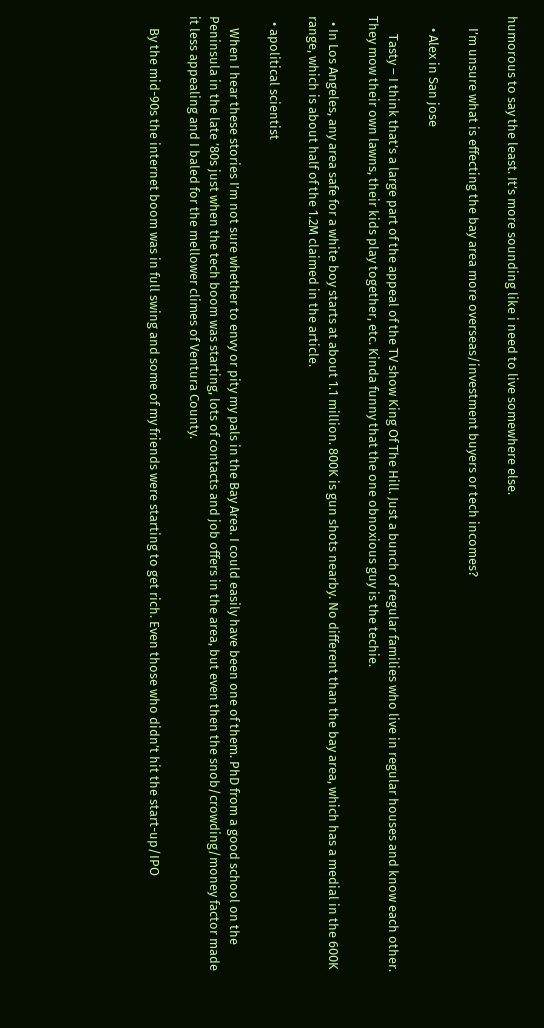humorous to say the least. It’s more sounding like i need to live somewhere else.

    I’m unsure what is effecting the bay area more overseas/investment buyers or tech incomes?

    • Alex in San jose

      Tasty – I think that’s a large part of the appeal of the TV show King Of The Hill. Just a bunch of regular families who live in regular houses and know each other. They mow their own lawns, their kids play together, etc. Kinda funny that the one obnoxious guy is the techie.

  • In Los Angeles, any area safe for a white boy starts at about 1.1 million. 800K is gun shots nearby. No different than the bay area, which has a medial in the 600K range, which is about half of the 1.2M claimed in the article.

  • apolitical scientist

    When I hear these stories I’m not sure whether to envy or pity my pals in the Bay Area. I could easily have been one of them. PhD from a good school on the Peninsula in the late ’80s just when the tech boom was starting, lots of contacts and job offers in the area, but even then the snob/crowding/money factor made it less appealing and I baled for the mellower climes of Ventura County.

    By the mid-90s the internet boom was in full swing and some of my friends were starting to get rich. Even those who didn’t hit the start-up/IPO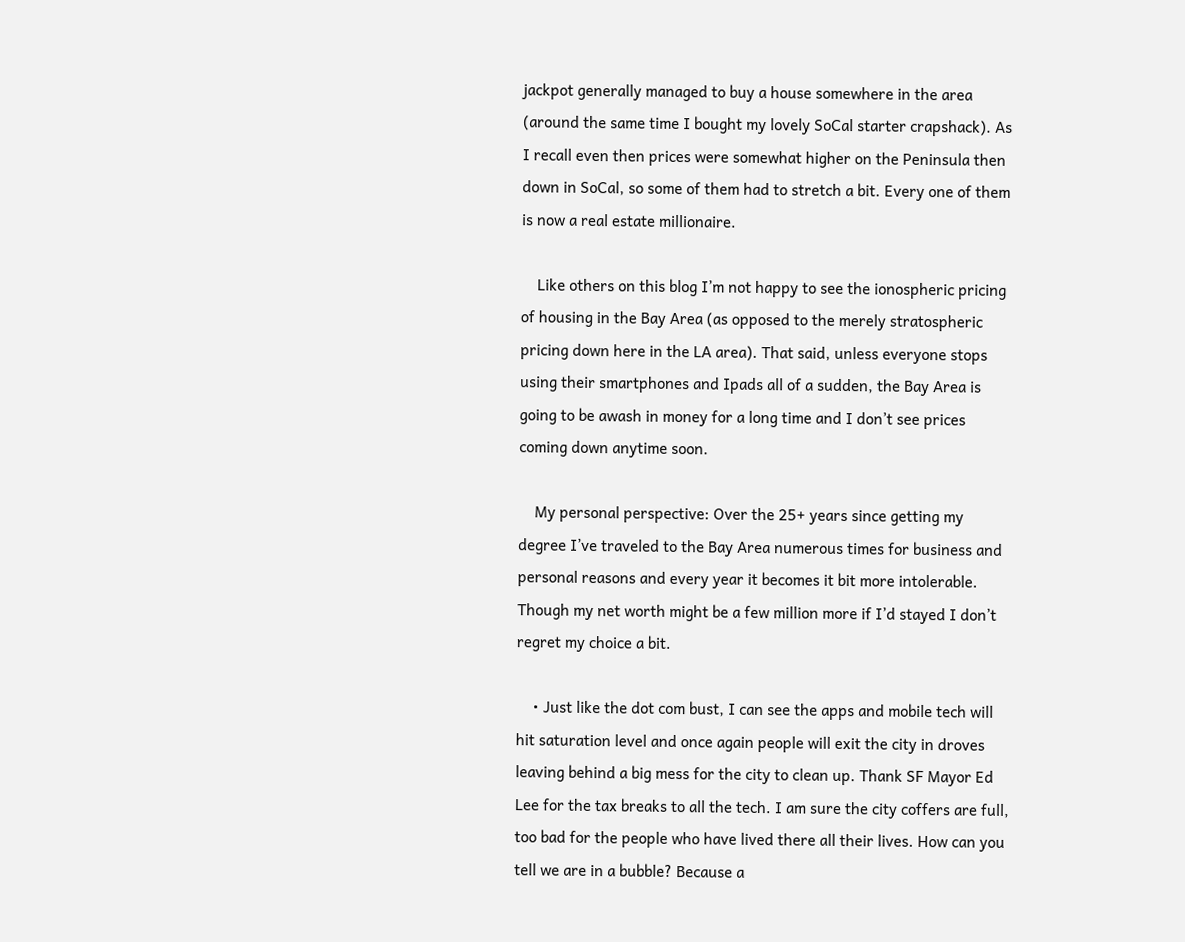jackpot generally managed to buy a house somewhere in the area (around the same time I bought my lovely SoCal starter crapshack). As I recall even then prices were somewhat higher on the Peninsula then down in SoCal, so some of them had to stretch a bit. Every one of them is now a real estate millionaire.

    Like others on this blog I’m not happy to see the ionospheric pricing of housing in the Bay Area (as opposed to the merely stratospheric pricing down here in the LA area). That said, unless everyone stops using their smartphones and Ipads all of a sudden, the Bay Area is going to be awash in money for a long time and I don’t see prices coming down anytime soon.

    My personal perspective: Over the 25+ years since getting my degree I’ve traveled to the Bay Area numerous times for business and personal reasons and every year it becomes it bit more intolerable. Though my net worth might be a few million more if I’d stayed I don’t regret my choice a bit.

    • Just like the dot com bust, I can see the apps and mobile tech will hit saturation level and once again people will exit the city in droves leaving behind a big mess for the city to clean up. Thank SF Mayor Ed Lee for the tax breaks to all the tech. I am sure the city coffers are full, too bad for the people who have lived there all their lives. How can you tell we are in a bubble? Because a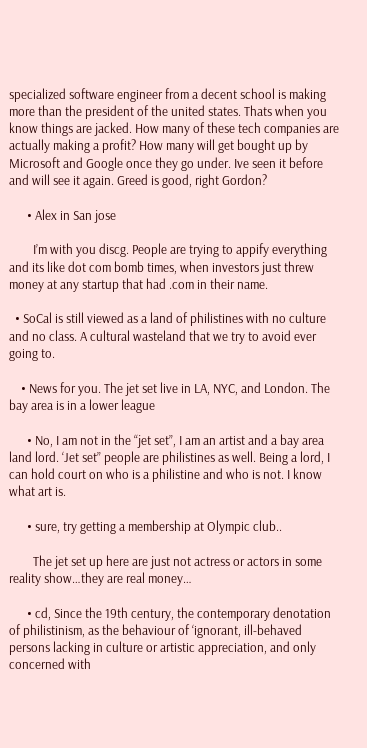specialized software engineer from a decent school is making more than the president of the united states. Thats when you know things are jacked. How many of these tech companies are actually making a profit? How many will get bought up by Microsoft and Google once they go under. Ive seen it before and will see it again. Greed is good, right Gordon?

      • Alex in San jose

        I’m with you discg. People are trying to appify everything and its like dot com bomb times, when investors just threw money at any startup that had .com in their name.

  • SoCal is still viewed as a land of philistines with no culture and no class. A cultural wasteland that we try to avoid ever going to.

    • News for you. The jet set live in LA, NYC, and London. The bay area is in a lower league

      • No, I am not in the “jet set”, I am an artist and a bay area land lord. ‘Jet set” people are philistines as well. Being a lord, I can hold court on who is a philistine and who is not. I know what art is.

      • sure, try getting a membership at Olympic club..

        The jet set up here are just not actress or actors in some reality show…they are real money…

      • cd, Since the 19th century, the contemporary denotation of philistinism, as the behaviour of ‘ignorant, ill-behaved persons lacking in culture or artistic appreciation, and only concerned with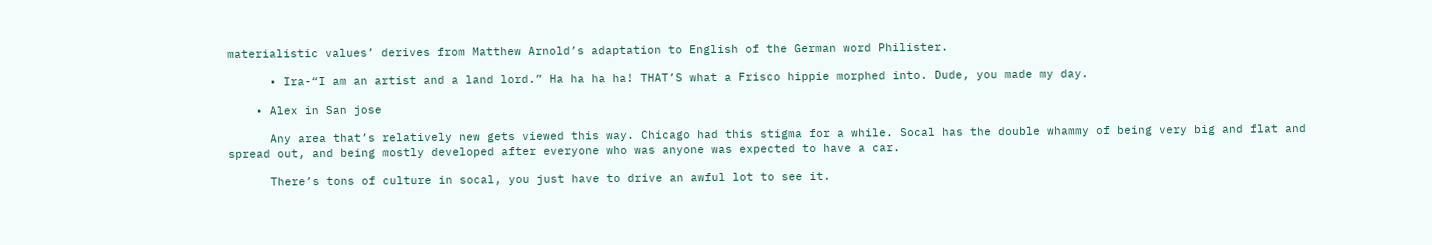materialistic values’ derives from Matthew Arnold’s adaptation to English of the German word Philister.

      • Ira-“I am an artist and a land lord.” Ha ha ha ha! THAT’S what a Frisco hippie morphed into. Dude, you made my day.

    • Alex in San jose

      Any area that’s relatively new gets viewed this way. Chicago had this stigma for a while. Socal has the double whammy of being very big and flat and spread out, and being mostly developed after everyone who was anyone was expected to have a car.

      There’s tons of culture in socal, you just have to drive an awful lot to see it.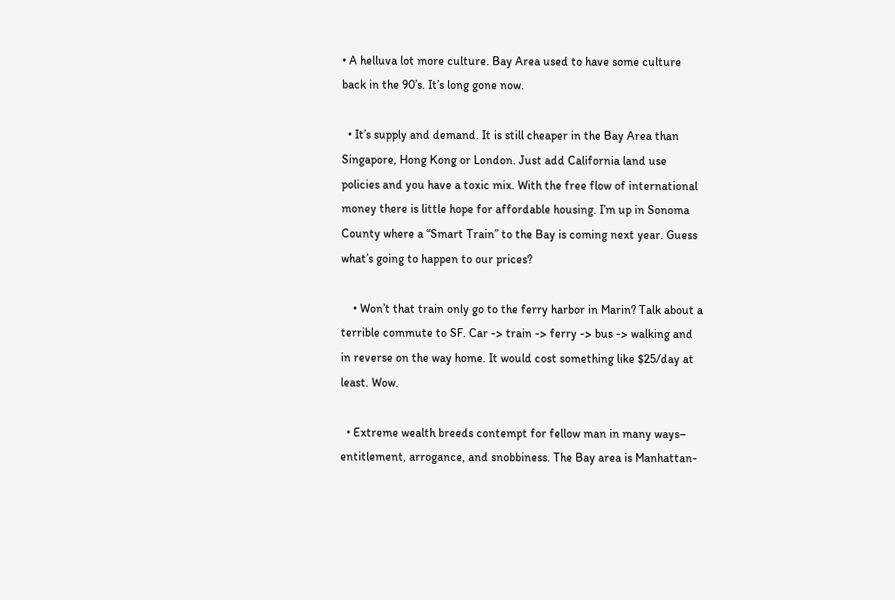• A helluva lot more culture. Bay Area used to have some culture back in the 90’s. It’s long gone now.

  • It’s supply and demand. It is still cheaper in the Bay Area than Singapore, Hong Kong or London. Just add California land use policies and you have a toxic mix. With the free flow of international money there is little hope for affordable housing. I’m up in Sonoma County where a “Smart Train” to the Bay is coming next year. Guess what’s going to happen to our prices?

    • Won’t that train only go to the ferry harbor in Marin? Talk about a terrible commute to SF. Car -> train -> ferry -> bus -> walking and in reverse on the way home. It would cost something like $25/day at least. Wow.

  • Extreme wealth breeds contempt for fellow man in many ways– entitlement, arrogance, and snobbiness. The Bay area is Manhattan-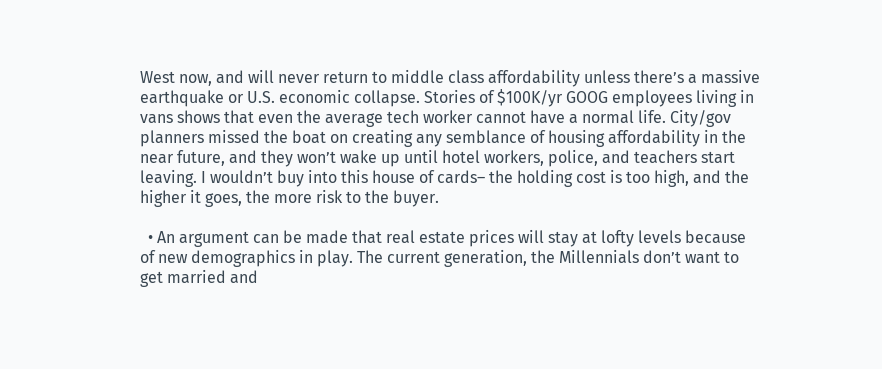West now, and will never return to middle class affordability unless there’s a massive earthquake or U.S. economic collapse. Stories of $100K/yr GOOG employees living in vans shows that even the average tech worker cannot have a normal life. City/gov planners missed the boat on creating any semblance of housing affordability in the near future, and they won’t wake up until hotel workers, police, and teachers start leaving. I wouldn’t buy into this house of cards– the holding cost is too high, and the higher it goes, the more risk to the buyer.

  • An argument can be made that real estate prices will stay at lofty levels because of new demographics in play. The current generation, the Millennials don’t want to get married and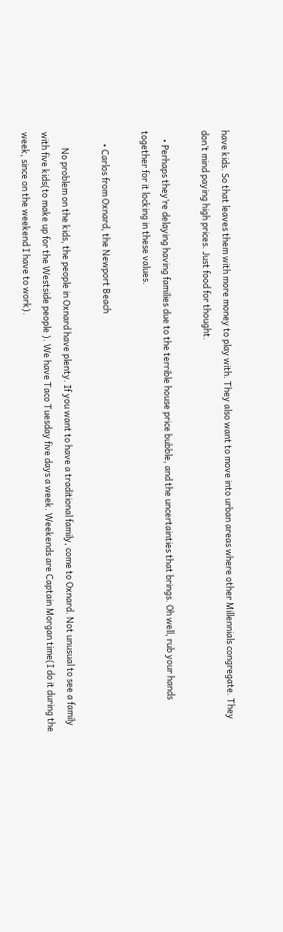have kids. So that leaves them with more money to play with. They also want to move into urban areas where other Millennials congregate. They don’t mind paying high prices. Just food for thought.

    • Perhaps they’re delaying having families due to the terrible house price bubble, and the uncertainties that brings. Oh well, rub your hands together for it locking in these values.

      • Carlos from Oxnard, the Newport Beach

        No problem on the kids, the people in Oxnard have plenty. If you want to have a traditional family, come to Oxnard. Not unusual to see a family with five kids(to make up for the Westside people ). We have Taco Tuesday five days a week. Weekends are Captain Morgan time(I do it during the week, since on the weekend I have to work).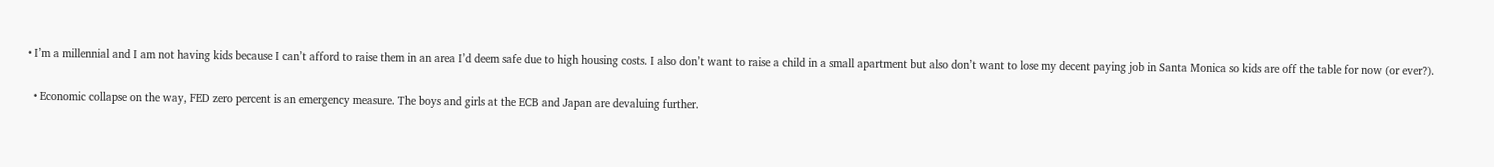• I’m a millennial and I am not having kids because I can’t afford to raise them in an area I’d deem safe due to high housing costs. I also don’t want to raise a child in a small apartment but also don’t want to lose my decent paying job in Santa Monica so kids are off the table for now (or ever?).

  • Economic collapse on the way, FED zero percent is an emergency measure. The boys and girls at the ECB and Japan are devaluing further.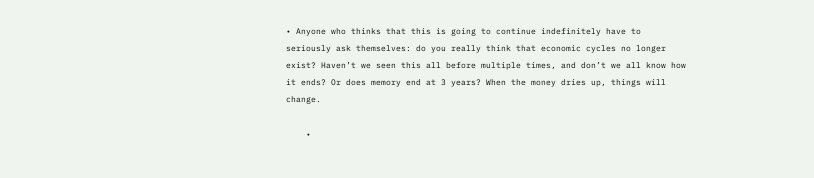• Anyone who thinks that this is going to continue indefinitely have to seriously ask themselves: do you really think that economic cycles no longer exist? Haven’t we seen this all before multiple times, and don’t we all know how it ends? Or does memory end at 3 years? When the money dries up, things will change.

    •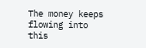The money keeps flowing into this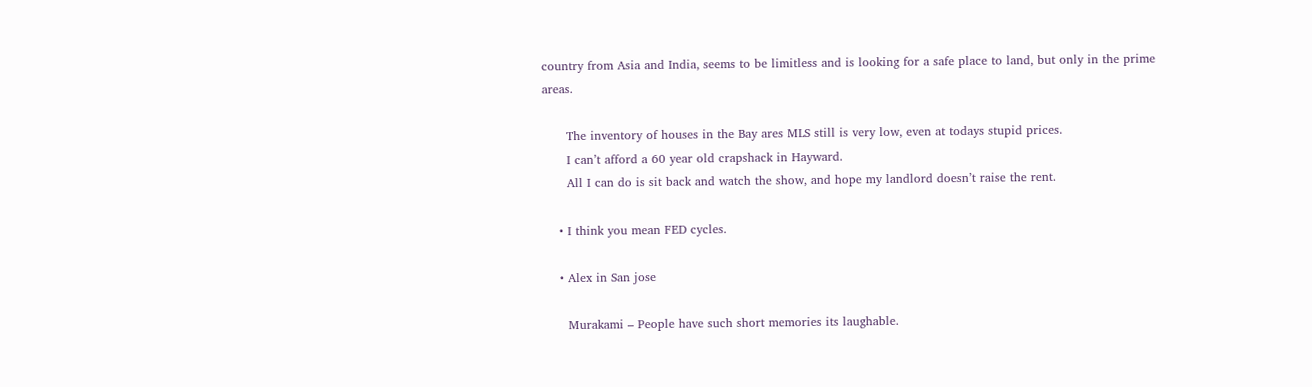country from Asia and India, seems to be limitless and is looking for a safe place to land, but only in the prime areas.

      The inventory of houses in the Bay ares MLS still is very low, even at todays stupid prices.
      I can’t afford a 60 year old crapshack in Hayward.
      All I can do is sit back and watch the show, and hope my landlord doesn’t raise the rent.

    • I think you mean FED cycles.

    • Alex in San jose

      Murakami – People have such short memories its laughable.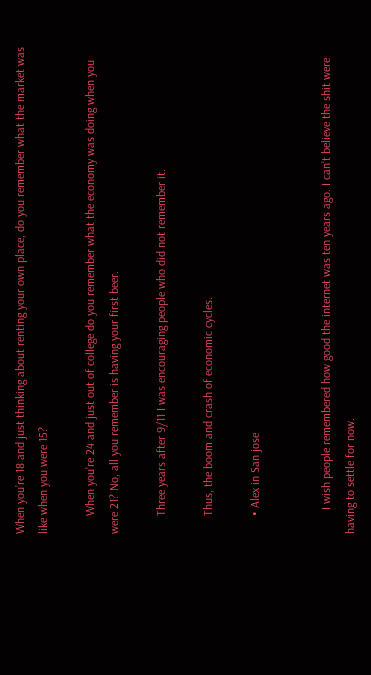When you’re 18 and just thinking about renting your own place, do you remember what the market was like when you were 15?

      When you’re 24 and just out of college do you remember what the economy was doing when you were 21? No, all you remember is having your first beer.

      Three years after 9/11 I was encouraging people who did not remember it.

      Thus, the boom and crash of economic cycles.

      • Alex in San jose


        I wish people remembered how good the internet was ten years ago. I can’t believe the shit were having to settle for now.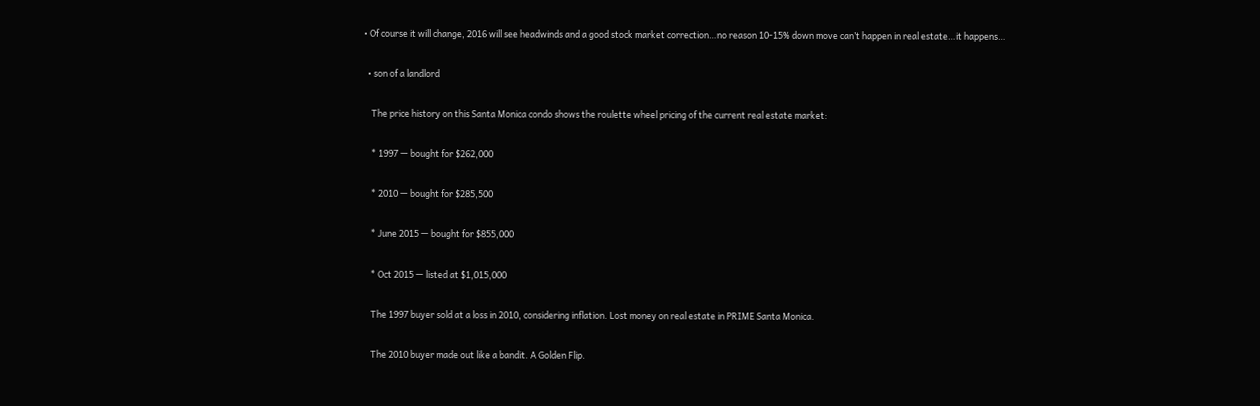• Of course it will change, 2016 will see headwinds and a good stock market correction…no reason 10-15% down move can’t happen in real estate…it happens…

  • son of a landlord

    The price history on this Santa Monica condo shows the roulette wheel pricing of the current real estate market:

    * 1997 — bought for $262,000

    * 2010 — bought for $285,500

    * June 2015 — bought for $855,000

    * Oct 2015 — listed at $1,015,000

    The 1997 buyer sold at a loss in 2010, considering inflation. Lost money on real estate in PRIME Santa Monica.

    The 2010 buyer made out like a bandit. A Golden Flip.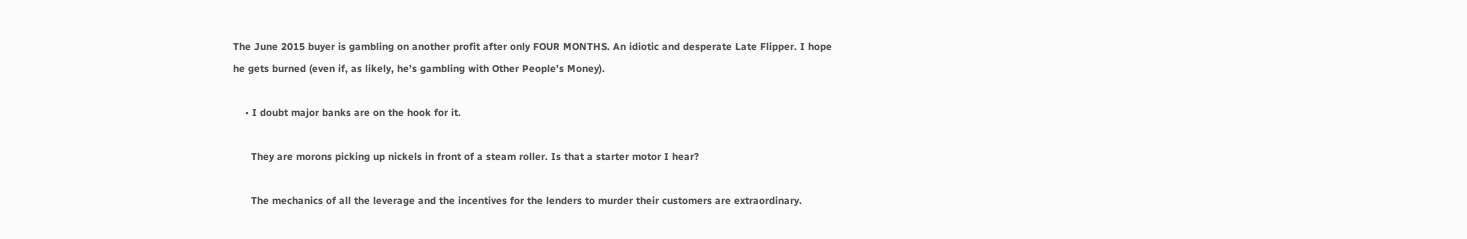The June 2015 buyer is gambling on another profit after only FOUR MONTHS. An idiotic and desperate Late Flipper. I hope he gets burned (even if, as likely, he’s gambling with Other People’s Money).

    • I doubt major banks are on the hook for it.

      They are morons picking up nickels in front of a steam roller. Is that a starter motor I hear?

      The mechanics of all the leverage and the incentives for the lenders to murder their customers are extraordinary.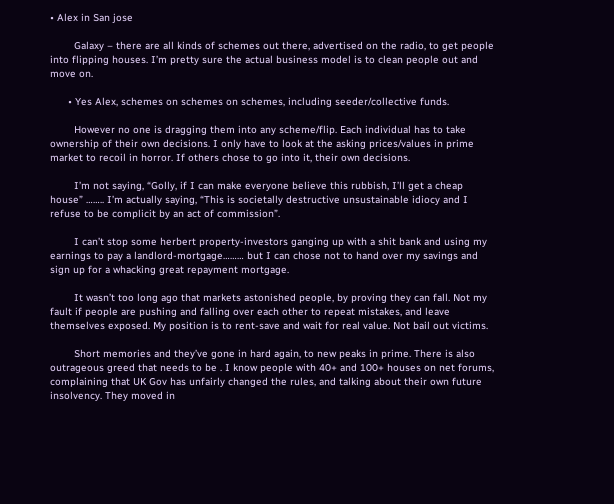• Alex in San jose

        Galaxy – there are all kinds of schemes out there, advertised on the radio, to get people into flipping houses. I’m pretty sure the actual business model is to clean people out and move on.

      • Yes Alex, schemes on schemes on schemes, including seeder/collective funds.

        However no one is dragging them into any scheme/flip. Each individual has to take ownership of their own decisions. I only have to look at the asking prices/values in prime market to recoil in horror. If others chose to go into it, their own decisions.

        I’m not saying, “Golly, if I can make everyone believe this rubbish, I’ll get a cheap house” …….. I’m actually saying, “This is societally destructive unsustainable idiocy and I refuse to be complicit by an act of commission”.

        I can’t stop some herbert property-investors ganging up with a shit bank and using my earnings to pay a landlord-mortgage……… but I can chose not to hand over my savings and sign up for a whacking great repayment mortgage.

        It wasn’t too long ago that markets astonished people, by proving they can fall. Not my fault if people are pushing and falling over each other to repeat mistakes, and leave themselves exposed. My position is to rent-save and wait for real value. Not bail out victims.

        Short memories and they’ve gone in hard again, to new peaks in prime. There is also outrageous greed that needs to be . I know people with 40+ and 100+ houses on net forums, complaining that UK Gov has unfairly changed the rules, and talking about their own future insolvency. They moved in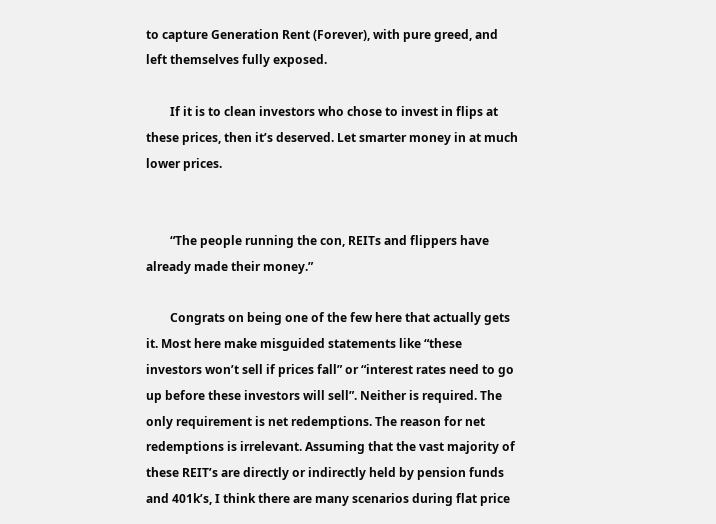to capture Generation Rent (Forever), with pure greed, and left themselves fully exposed.

        If it is to clean investors who chose to invest in flips at these prices, then it’s deserved. Let smarter money in at much lower prices.


        “The people running the con, REITs and flippers have already made their money.”

        Congrats on being one of the few here that actually gets it. Most here make misguided statements like “these investors won’t sell if prices fall” or “interest rates need to go up before these investors will sell”. Neither is required. The only requirement is net redemptions. The reason for net redemptions is irrelevant. Assuming that the vast majority of these REIT’s are directly or indirectly held by pension funds and 401k’s, I think there are many scenarios during flat price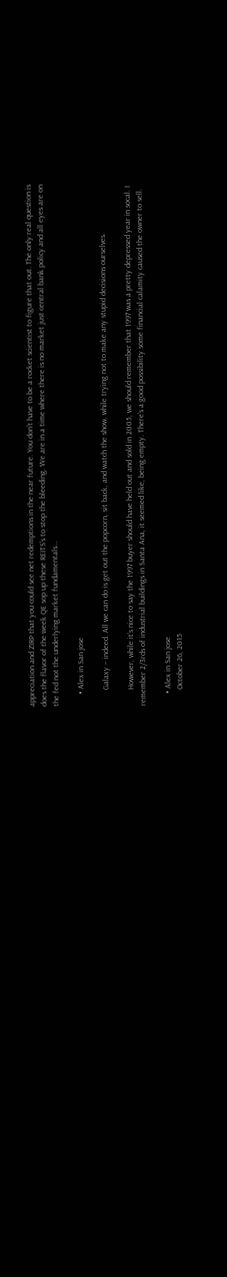appreciation and ZIRP that you could see net redemptions in the near future. You don’t have to be a rocket scientist to figure that out. The only real question is does the flavor of the week QE sop up these REITS’s to stop the bleeding. We are in a time where there is no market just central bank policy and all eyes are on the fed not the underlying market fundamentals…

      • Alex in San jose

        Galaxy – indeed. All we can do is get out the popcorn, sit back, and watch the show, while trying not to make any stupid decisions ourselves.

        However, while it’s nice to say the 1997 buyer should have held out and sold in 2005, we should remember that 1997 was a pretty depressed year in socal. I remember 2/3rds of industrial buildings in Santa Ana, it seemed like, being empty. There’s a good possibility some financial calamity caused the owner to sell.

      • Alex in San jose
        October 26, 2015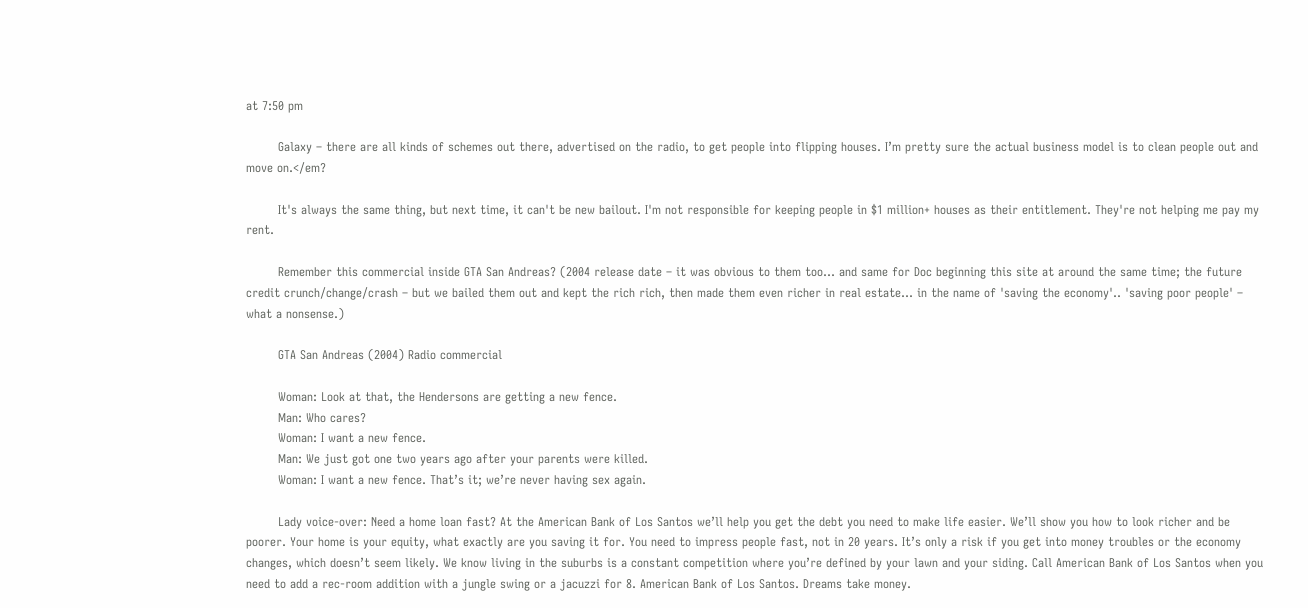at 7:50 pm

        Galaxy – there are all kinds of schemes out there, advertised on the radio, to get people into flipping houses. I’m pretty sure the actual business model is to clean people out and move on.</em?

        It's always the same thing, but next time, it can't be new bailout. I'm not responsible for keeping people in $1 million+ houses as their entitlement. They're not helping me pay my rent.

        Remember this commercial inside GTA San Andreas? (2004 release date – it was obvious to them too… and same for Doc beginning this site at around the same time; the future credit crunch/change/crash – but we bailed them out and kept the rich rich, then made them even richer in real estate… in the name of 'saving the economy'.. 'saving poor people' – what a nonsense.)

        GTA San Andreas (2004) Radio commercial

        Woman: Look at that, the Hendersons are getting a new fence.
        Man: Who cares?
        Woman: I want a new fence.
        Man: We just got one two years ago after your parents were killed.
        Woman: I want a new fence. That’s it; we’re never having sex again.

        Lady voice-over: Need a home loan fast? At the American Bank of Los Santos we’ll help you get the debt you need to make life easier. We’ll show you how to look richer and be poorer. Your home is your equity, what exactly are you saving it for. You need to impress people fast, not in 20 years. It’s only a risk if you get into money troubles or the economy changes, which doesn’t seem likely. We know living in the suburbs is a constant competition where you’re defined by your lawn and your siding. Call American Bank of Los Santos when you need to add a rec-room addition with a jungle swing or a jacuzzi for 8. American Bank of Los Santos. Dreams take money.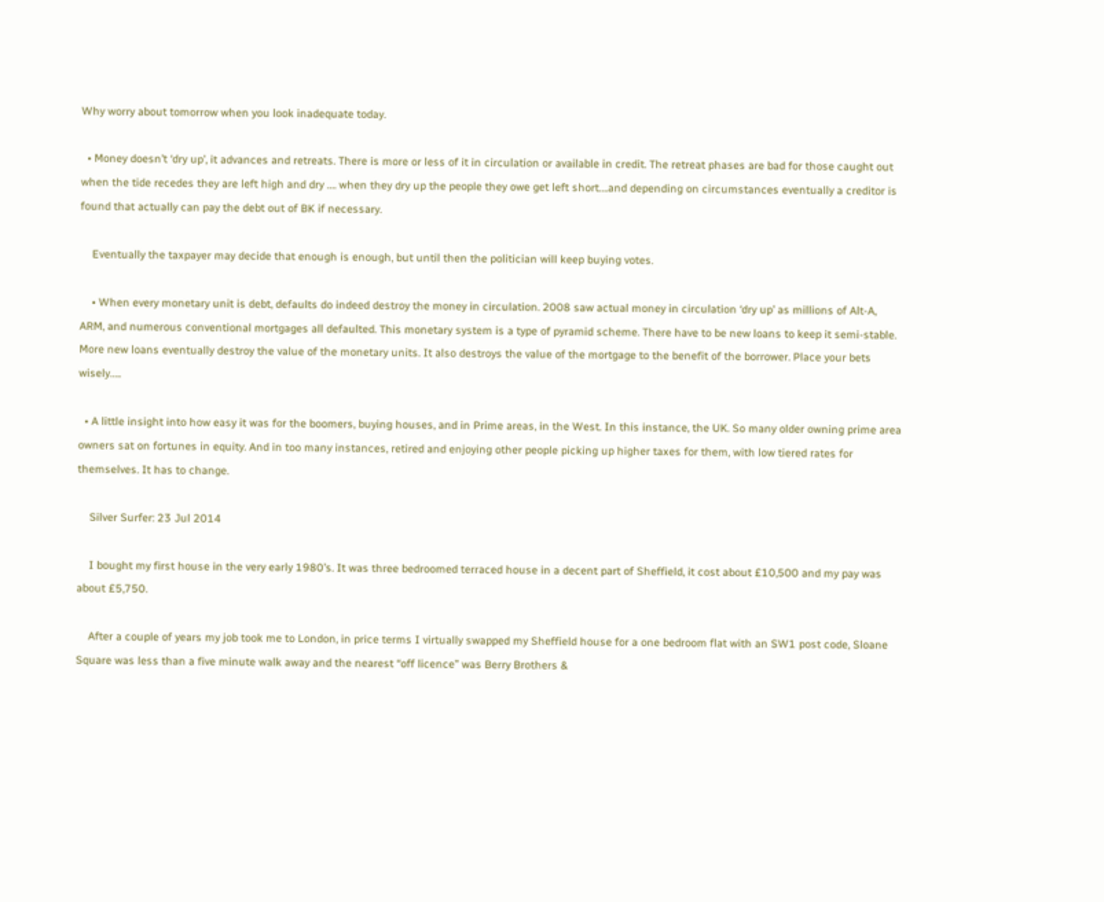Why worry about tomorrow when you look inadequate today.

  • Money doesn’t ‘dry up’, it advances and retreats. There is more or less of it in circulation or available in credit. The retreat phases are bad for those caught out when the tide recedes they are left high and dry …. when they dry up the people they owe get left short….and depending on circumstances eventually a creditor is found that actually can pay the debt out of BK if necessary.

    Eventually the taxpayer may decide that enough is enough, but until then the politician will keep buying votes.

    • When every monetary unit is debt, defaults do indeed destroy the money in circulation. 2008 saw actual money in circulation ‘dry up’ as millions of Alt-A, ARM, and numerous conventional mortgages all defaulted. This monetary system is a type of pyramid scheme. There have to be new loans to keep it semi-stable. More new loans eventually destroy the value of the monetary units. It also destroys the value of the mortgage to the benefit of the borrower. Place your bets wisely…..

  • A little insight into how easy it was for the boomers, buying houses, and in Prime areas, in the West. In this instance, the UK. So many older owning prime area owners sat on fortunes in equity. And in too many instances, retired and enjoying other people picking up higher taxes for them, with low tiered rates for themselves. It has to change.

    Silver Surfer: 23 Jul 2014

    I bought my first house in the very early 1980’s. It was three bedroomed terraced house in a decent part of Sheffield, it cost about £10,500 and my pay was about £5,750.

    After a couple of years my job took me to London, in price terms I virtually swapped my Sheffield house for a one bedroom flat with an SW1 post code, Sloane Square was less than a five minute walk away and the nearest “off licence” was Berry Brothers &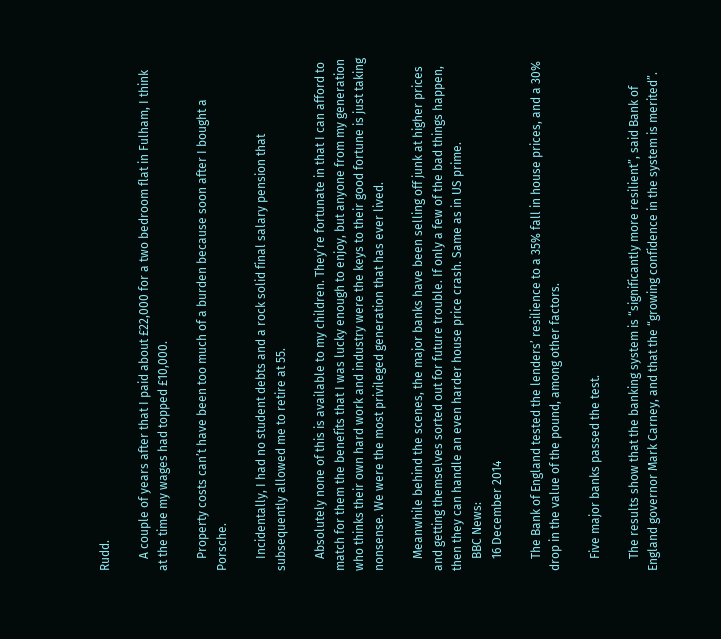Rudd.

    A couple of years after that I paid about £22,000 for a two bedroom flat in Fulham, I think at the time my wages had topped £10,000.

    Property costs can’t have been too much of a burden because soon after I bought a Porsche.

    Incidentally, I had no student debts and a rock solid final salary pension that subsequently allowed me to retire at 55.

    Absolutely none of this is available to my children. They’re fortunate in that I can afford to match for them the benefits that I was lucky enough to enjoy, but anyone from my generation who thinks their own hard work and industry were the keys to their good fortune is just taking nonsense. We were the most privileged generation that has ever lived.

    Meanwhile behind the scenes, the major banks have been selling off junk at higher prices and getting themselves sorted out for future trouble. If only a few of the bad things happen, then they can handle an even harder house price crash. Same as in US prime.
    BBC News:
    16 December 2014

    The Bank of England tested the lenders’ resilience to a 35% fall in house prices, and a 30% drop in the value of the pound, among other factors.

    Five major banks passed the test.

    The results show that the banking system is “significantly more resilient”, said Bank of England governor Mark Carney, and that the “growing confidence in the system is merited”.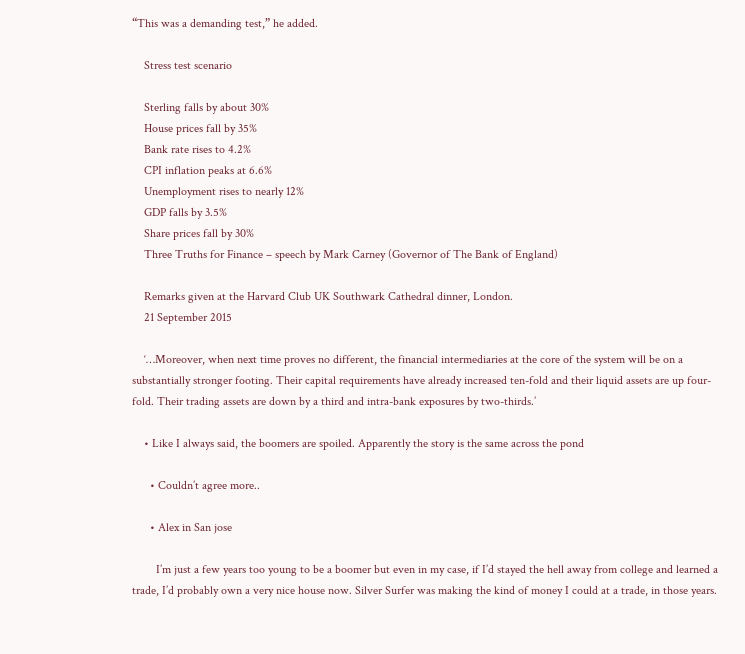“This was a demanding test,” he added.

    Stress test scenario

    Sterling falls by about 30%
    House prices fall by 35%
    Bank rate rises to 4.2%
    CPI inflation peaks at 6.6%
    Unemployment rises to nearly 12%
    GDP falls by 3.5%
    Share prices fall by 30%
    Three Truths for Finance – speech by Mark Carney (Governor of The Bank of England)

    Remarks given at the Harvard Club UK Southwark Cathedral dinner, London.
    21 September 2015

    ‘…Moreover, when next time proves no different, the financial intermediaries at the core of the system will be on a substantially stronger footing. Their capital requirements have already increased ten-fold and their liquid assets are up four-fold. Their trading assets are down by a third and intra-bank exposures by two-thirds.’

    • Like I always said, the boomers are spoiled. Apparently the story is the same across the pond

      • Couldn’t agree more..

      • Alex in San jose

        I’m just a few years too young to be a boomer but even in my case, if I’d stayed the hell away from college and learned a trade, I’d probably own a very nice house now. Silver Surfer was making the kind of money I could at a trade, in those years.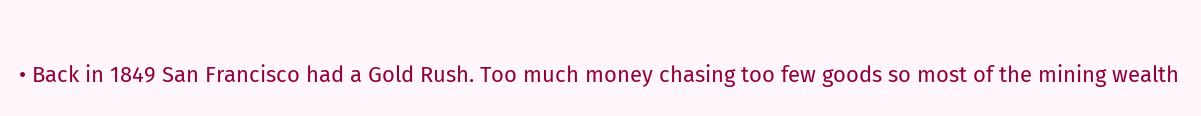• Back in 1849 San Francisco had a Gold Rush. Too much money chasing too few goods so most of the mining wealth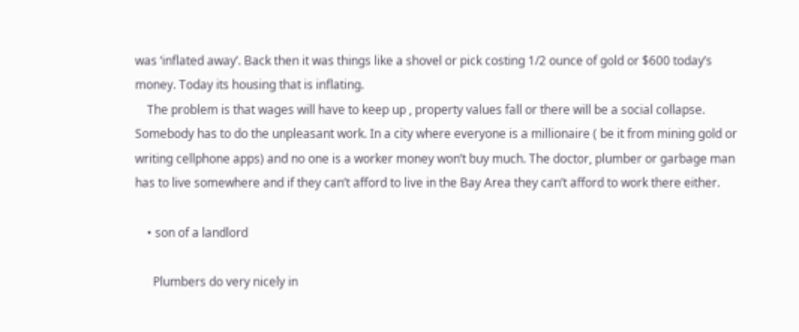was ‘inflated away’. Back then it was things like a shovel or pick costing 1/2 ounce of gold or $600 today’s money. Today its housing that is inflating.
    The problem is that wages will have to keep up , property values fall or there will be a social collapse. Somebody has to do the unpleasant work. In a city where everyone is a millionaire ( be it from mining gold or writing cellphone apps) and no one is a worker money won’t buy much. The doctor, plumber or garbage man has to live somewhere and if they can’t afford to live in the Bay Area they can’t afford to work there either.

    • son of a landlord

      Plumbers do very nicely in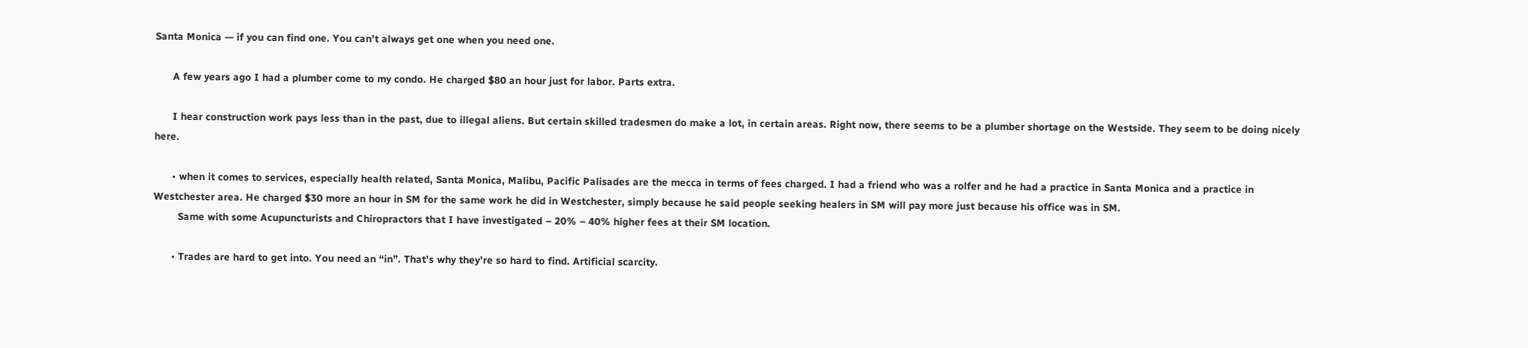Santa Monica — if you can find one. You can’t always get one when you need one.

      A few years ago I had a plumber come to my condo. He charged $80 an hour just for labor. Parts extra.

      I hear construction work pays less than in the past, due to illegal aliens. But certain skilled tradesmen do make a lot, in certain areas. Right now, there seems to be a plumber shortage on the Westside. They seem to be doing nicely here.

      • when it comes to services, especially health related, Santa Monica, Malibu, Pacific Palisades are the mecca in terms of fees charged. I had a friend who was a rolfer and he had a practice in Santa Monica and a practice in Westchester area. He charged $30 more an hour in SM for the same work he did in Westchester, simply because he said people seeking healers in SM will pay more just because his office was in SM.
        Same with some Acupuncturists and Chiropractors that I have investigated – 20% – 40% higher fees at their SM location.

      • Trades are hard to get into. You need an “in”. That’s why they’re so hard to find. Artificial scarcity.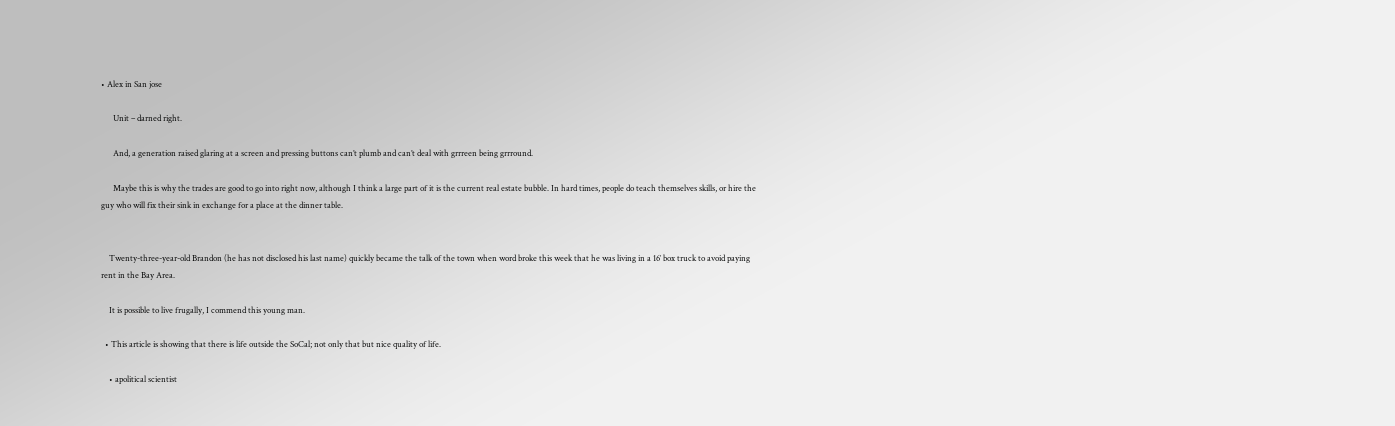• Alex in San jose

      Unit – darned right.

      And, a generation raised glaring at a screen and pressing buttons can’t plumb and can’t deal with grrreen being grrround.

      Maybe this is why the trades are good to go into right now, although I think a large part of it is the current real estate bubble. In hard times, people do teach themselves skills, or hire the guy who will fix their sink in exchange for a place at the dinner table.


    Twenty-three-year-old Brandon (he has not disclosed his last name) quickly became the talk of the town when word broke this week that he was living in a 16′ box truck to avoid paying rent in the Bay Area.

    It is possible to live frugally, I commend this young man.

  • This article is showing that there is life outside the SoCal; not only that but nice quality of life.

    • apolitical scientist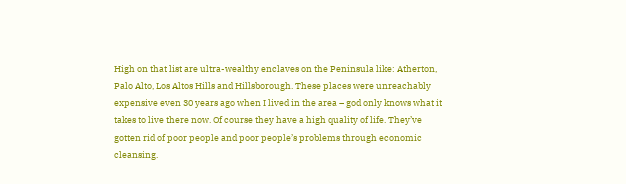High on that list are ultra-wealthy enclaves on the Peninsula like: Atherton, Palo Alto, Los Altos Hills and Hillsborough. These places were unreachably expensive even 30 years ago when I lived in the area – god only knows what it takes to live there now. Of course they have a high quality of life. They’ve gotten rid of poor people and poor people’s problems through economic cleansing.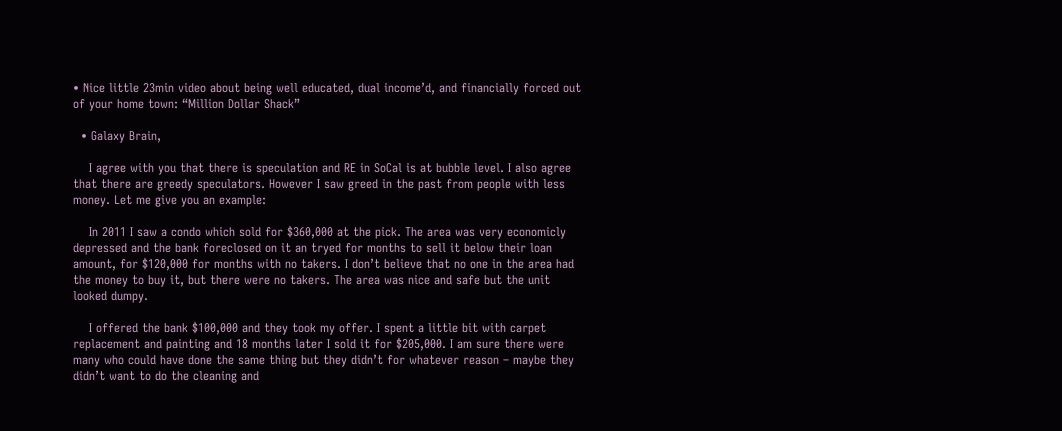• Nice little 23min video about being well educated, dual income’d, and financially forced out of your home town: “Million Dollar Shack”

  • Galaxy Brain,

    I agree with you that there is speculation and RE in SoCal is at bubble level. I also agree that there are greedy speculators. However I saw greed in the past from people with less money. Let me give you an example:

    In 2011 I saw a condo which sold for $360,000 at the pick. The area was very economicly depressed and the bank foreclosed on it an tryed for months to sell it below their loan amount, for $120,000 for months with no takers. I don’t believe that no one in the area had the money to buy it, but there were no takers. The area was nice and safe but the unit looked dumpy.

    I offered the bank $100,000 and they took my offer. I spent a little bit with carpet replacement and painting and 18 months later I sold it for $205,000. I am sure there were many who could have done the same thing but they didn’t for whatever reason – maybe they didn’t want to do the cleaning and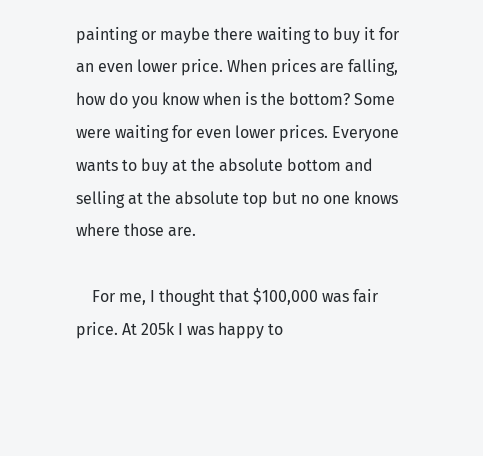painting or maybe there waiting to buy it for an even lower price. When prices are falling, how do you know when is the bottom? Some were waiting for even lower prices. Everyone wants to buy at the absolute bottom and selling at the absolute top but no one knows where those are.

    For me, I thought that $100,000 was fair price. At 205k I was happy to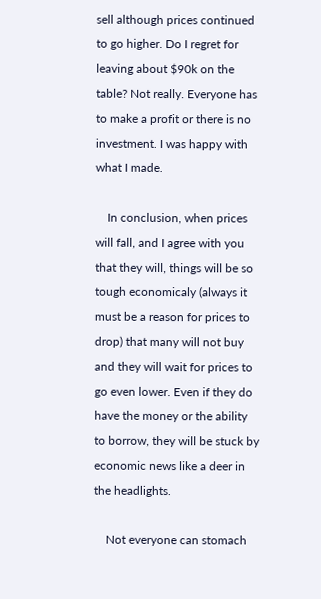sell although prices continued to go higher. Do I regret for leaving about $90k on the table? Not really. Everyone has to make a profit or there is no investment. I was happy with what I made.

    In conclusion, when prices will fall, and I agree with you that they will, things will be so tough economicaly (always it must be a reason for prices to drop) that many will not buy and they will wait for prices to go even lower. Even if they do have the money or the ability to borrow, they will be stuck by economic news like a deer in the headlights.

    Not everyone can stomach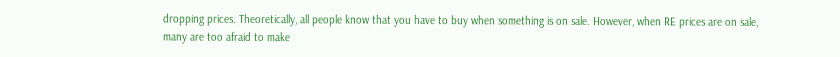dropping prices. Theoretically, all people know that you have to buy when something is on sale. However, when RE prices are on sale, many are too afraid to make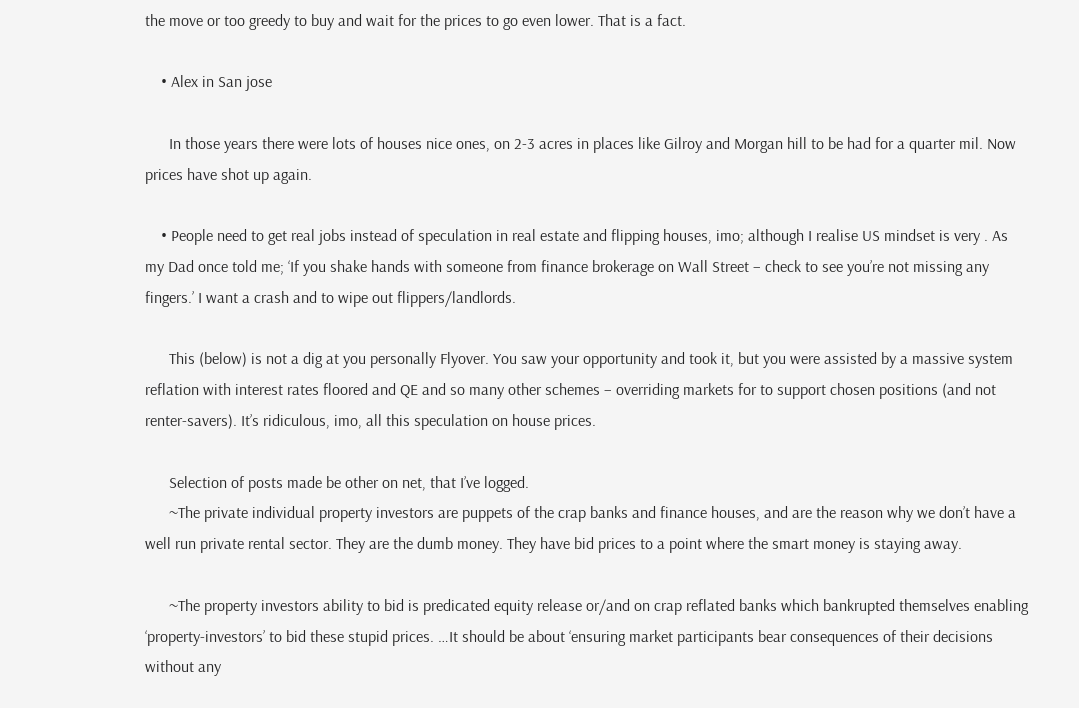the move or too greedy to buy and wait for the prices to go even lower. That is a fact.

    • Alex in San jose

      In those years there were lots of houses nice ones, on 2-3 acres in places like Gilroy and Morgan hill to be had for a quarter mil. Now prices have shot up again.

    • People need to get real jobs instead of speculation in real estate and flipping houses, imo; although I realise US mindset is very . As my Dad once told me; ‘If you shake hands with someone from finance brokerage on Wall Street – check to see you’re not missing any fingers.’ I want a crash and to wipe out flippers/landlords.

      This (below) is not a dig at you personally Flyover. You saw your opportunity and took it, but you were assisted by a massive system reflation with interest rates floored and QE and so many other schemes – overriding markets for to support chosen positions (and not renter-savers). It’s ridiculous, imo, all this speculation on house prices.

      Selection of posts made be other on net, that I’ve logged.
      ~The private individual property investors are puppets of the crap banks and finance houses, and are the reason why we don’t have a well run private rental sector. They are the dumb money. They have bid prices to a point where the smart money is staying away.

      ~The property investors ability to bid is predicated equity release or/and on crap reflated banks which bankrupted themselves enabling ‘property-investors’ to bid these stupid prices. …It should be about ‘ensuring market participants bear consequences of their decisions without any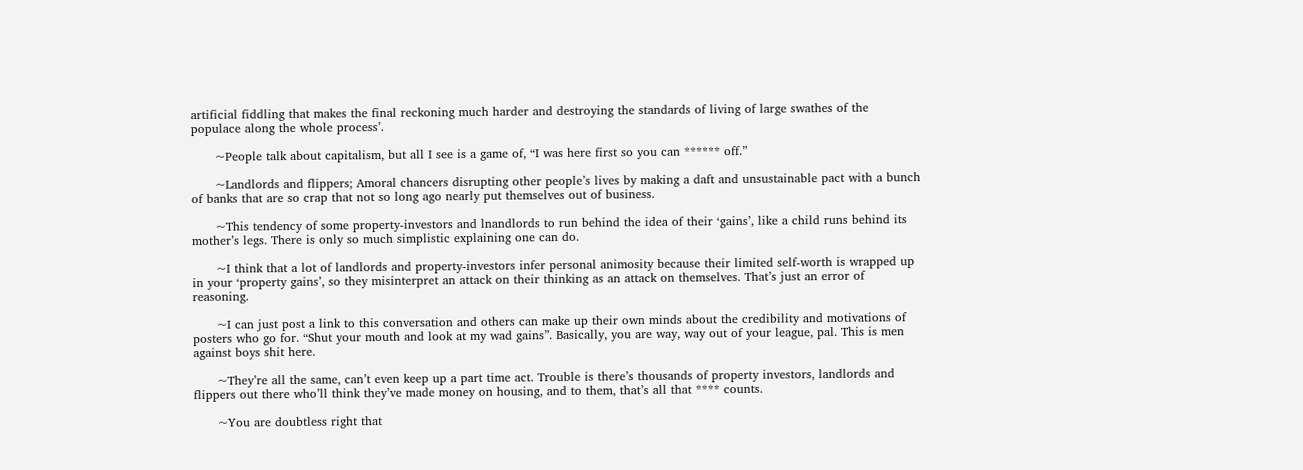artificial fiddling that makes the final reckoning much harder and destroying the standards of living of large swathes of the populace along the whole process’.

      ~People talk about capitalism, but all I see is a game of, “I was here first so you can ****** off.”

      ~Landlords and flippers; Amoral chancers disrupting other people’s lives by making a daft and unsustainable pact with a bunch of banks that are so crap that not so long ago nearly put themselves out of business.

      ~This tendency of some property-investors and lnandlords to run behind the idea of their ‘gains’, like a child runs behind its mother’s legs. There is only so much simplistic explaining one can do.

      ~I think that a lot of landlords and property-investors infer personal animosity because their limited self-worth is wrapped up in your ‘property gains’, so they misinterpret an attack on their thinking as an attack on themselves. That’s just an error of reasoning.

      ~I can just post a link to this conversation and others can make up their own minds about the credibility and motivations of posters who go for. “Shut your mouth and look at my wad gains”. Basically, you are way, way out of your league, pal. This is men against boys shit here.

      ~They’re all the same, can’t even keep up a part time act. Trouble is there’s thousands of property investors, landlords and flippers out there who’ll think they’ve made money on housing, and to them, that’s all that **** counts.

      ~You are doubtless right that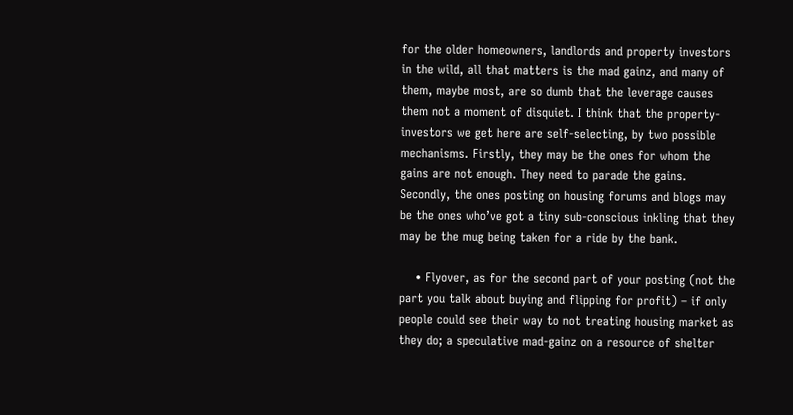for the older homeowners, landlords and property investors in the wild, all that matters is the mad gainz, and many of them, maybe most, are so dumb that the leverage causes them not a moment of disquiet. I think that the property-investors we get here are self-selecting, by two possible mechanisms. Firstly, they may be the ones for whom the gains are not enough. They need to parade the gains. Secondly, the ones posting on housing forums and blogs may be the ones who’ve got a tiny sub-conscious inkling that they may be the mug being taken for a ride by the bank.

    • Flyover, as for the second part of your posting (not the part you talk about buying and flipping for profit) – if only people could see their way to not treating housing market as they do; a speculative mad-gainz on a resource of shelter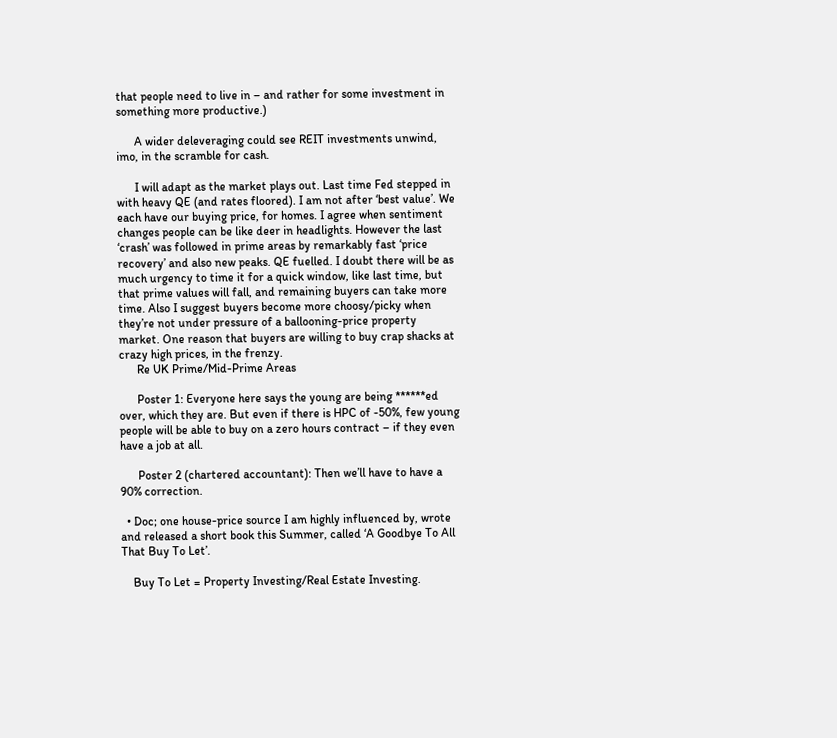that people need to live in – and rather for some investment in something more productive.)

      A wider deleveraging could see REIT investments unwind, imo, in the scramble for cash.

      I will adapt as the market plays out. Last time Fed stepped in with heavy QE (and rates floored). I am not after ‘best value’. We each have our buying price, for homes. I agree when sentiment changes people can be like deer in headlights. However the last ‘crash’ was followed in prime areas by remarkably fast ‘price recovery’ and also new peaks. QE fuelled. I doubt there will be as much urgency to time it for a quick window, like last time, but that prime values will fall, and remaining buyers can take more time. Also I suggest buyers become more choosy/picky when they’re not under pressure of a ballooning-price property market. One reason that buyers are willing to buy crap shacks at crazy high prices, in the frenzy.
      Re UK Prime/Mid-Prime Areas

      Poster 1: Everyone here says the young are being ******ed over, which they are. But even if there is HPC of -50%, few young people will be able to buy on a zero hours contract – if they even have a job at all.

      Poster 2 (chartered accountant): Then we’ll have to have a 90% correction.

  • Doc; one house-price source I am highly influenced by, wrote and released a short book this Summer, called ‘A Goodbye To All That Buy To Let’.

    Buy To Let = Property Investing/Real Estate Investing.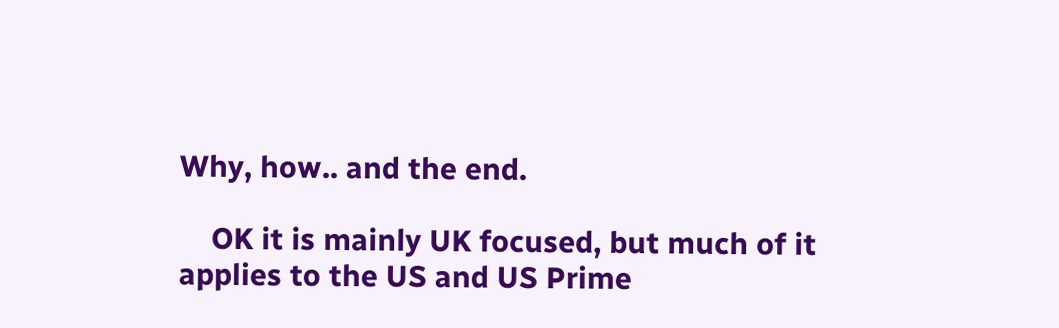Why, how.. and the end.

    OK it is mainly UK focused, but much of it applies to the US and US Prime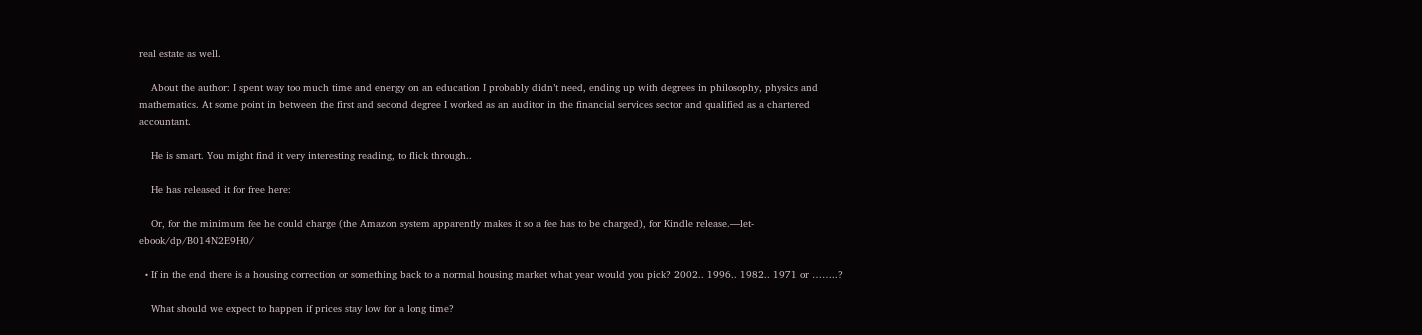real estate as well.

    About the author: I spent way too much time and energy on an education I probably didn’t need, ending up with degrees in philosophy, physics and mathematics. At some point in between the first and second degree I worked as an auditor in the financial services sector and qualified as a chartered accountant.

    He is smart. You might find it very interesting reading, to flick through..

    He has released it for free here:

    Or, for the minimum fee he could charge (the Amazon system apparently makes it so a fee has to be charged), for Kindle release.—let-ebook/dp/B014N2E9H0/

  • If in the end there is a housing correction or something back to a normal housing market what year would you pick? 2002.. 1996.. 1982.. 1971 or ……..?

    What should we expect to happen if prices stay low for a long time?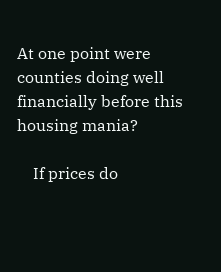At one point were counties doing well financially before this housing mania?

    If prices do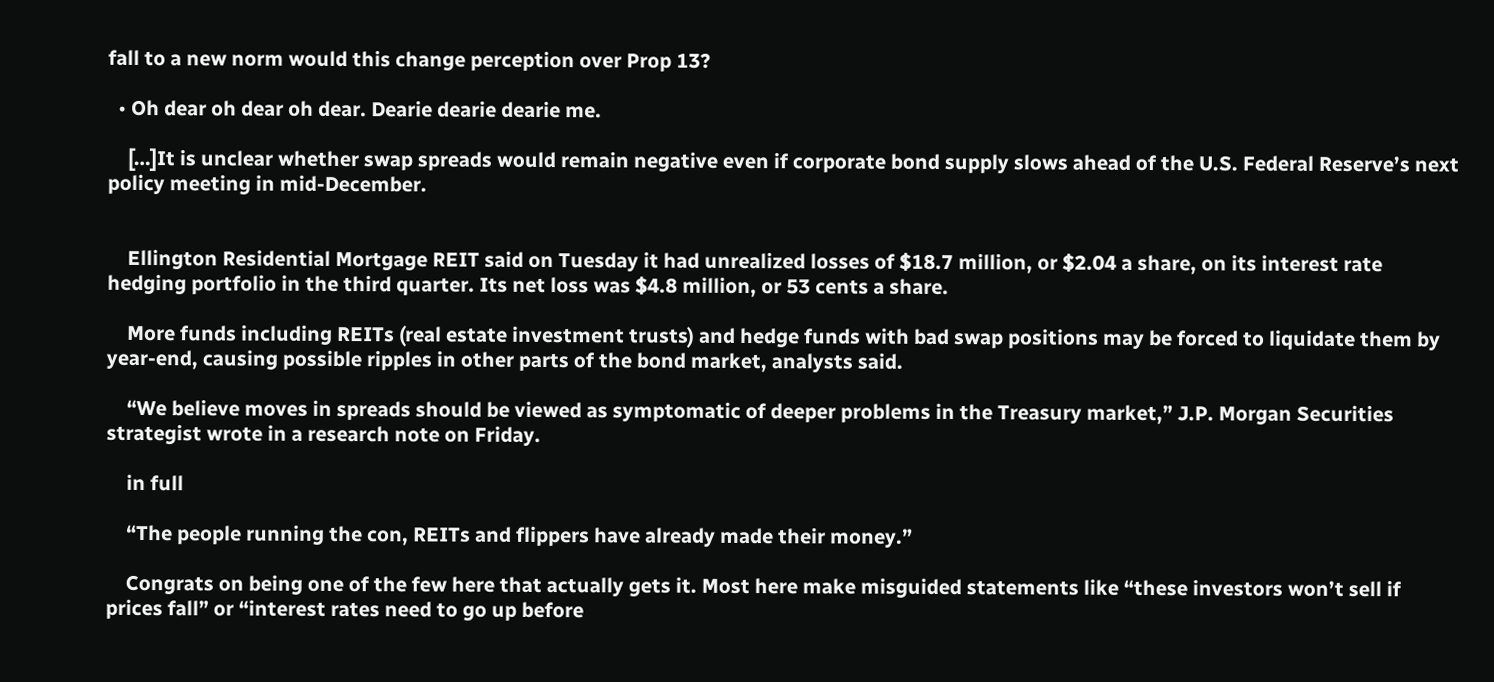fall to a new norm would this change perception over Prop 13?

  • Oh dear oh dear oh dear. Dearie dearie dearie me.

    […]It is unclear whether swap spreads would remain negative even if corporate bond supply slows ahead of the U.S. Federal Reserve’s next policy meeting in mid-December.


    Ellington Residential Mortgage REIT said on Tuesday it had unrealized losses of $18.7 million, or $2.04 a share, on its interest rate hedging portfolio in the third quarter. Its net loss was $4.8 million, or 53 cents a share.

    More funds including REITs (real estate investment trusts) and hedge funds with bad swap positions may be forced to liquidate them by year-end, causing possible ripples in other parts of the bond market, analysts said.

    “We believe moves in spreads should be viewed as symptomatic of deeper problems in the Treasury market,” J.P. Morgan Securities strategist wrote in a research note on Friday.

    in full

    “The people running the con, REITs and flippers have already made their money.”

    Congrats on being one of the few here that actually gets it. Most here make misguided statements like “these investors won’t sell if prices fall” or “interest rates need to go up before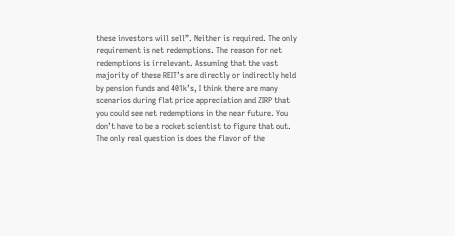these investors will sell”. Neither is required. The only requirement is net redemptions. The reason for net redemptions is irrelevant. Assuming that the vast majority of these REIT’s are directly or indirectly held by pension funds and 401k’s, I think there are many scenarios during flat price appreciation and ZIRP that you could see net redemptions in the near future. You don’t have to be a rocket scientist to figure that out. The only real question is does the flavor of the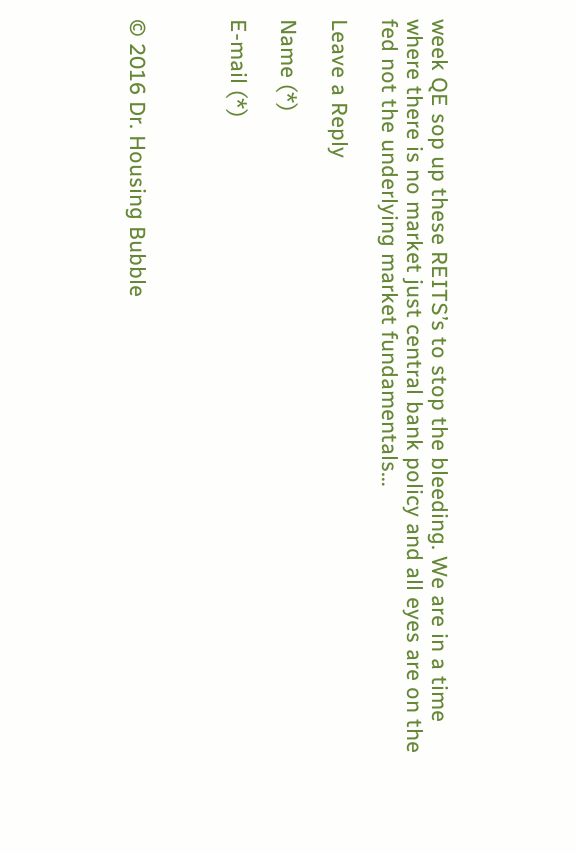week QE sop up these REITS’s to stop the bleeding. We are in a time where there is no market just central bank policy and all eyes are on the fed not the underlying market fundamentals…

Leave a Reply

Name (*)

E-mail (*)



© 2016 Dr. Housing Bubble